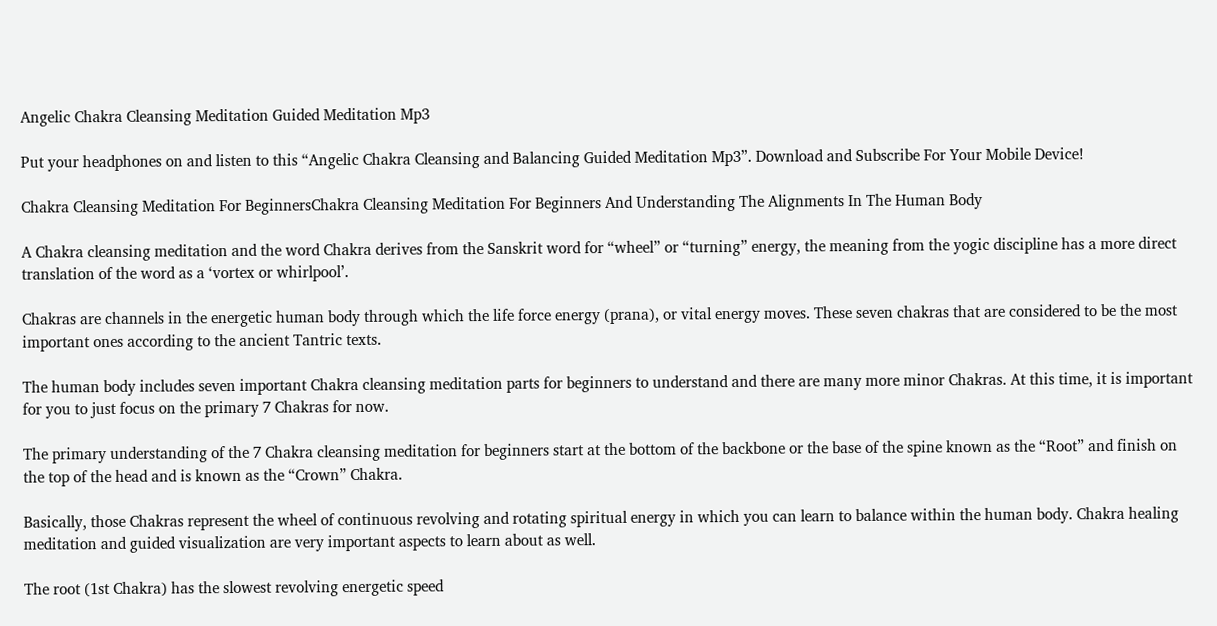Angelic Chakra Cleansing Meditation Guided Meditation Mp3

Put your headphones on and listen to this “Angelic Chakra Cleansing and Balancing Guided Meditation Mp3”. Download and Subscribe For Your Mobile Device!

Chakra Cleansing Meditation For BeginnersChakra Cleansing Meditation For Beginners And Understanding The Alignments In The Human Body

A Chakra cleansing meditation and the word Chakra derives from the Sanskrit word for “wheel” or “turning” energy, the meaning from the yogic discipline has a more direct translation of the word as a ‘vortex or whirlpool’.

Chakras are channels in the energetic human body through which the life force energy (prana), or vital energy moves. These seven chakras that are considered to be the most important ones according to the ancient Tantric texts.

The human body includes seven important Chakra cleansing meditation parts for beginners to understand and there are many more minor Chakras. At this time, it is important for you to just focus on the primary 7 Chakras for now.

The primary understanding of the 7 Chakra cleansing meditation for beginners start at the bottom of the backbone or the base of the spine known as the “Root” and finish on the top of the head and is known as the “Crown” Chakra.

Basically, those Chakras represent the wheel of continuous revolving and rotating spiritual energy in which you can learn to balance within the human body. Chakra healing meditation and guided visualization are very important aspects to learn about as well.

The root (1st Chakra) has the slowest revolving energetic speed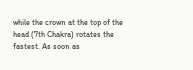while the crown at the top of the head (7th Chakra) rotates the fastest. As soon as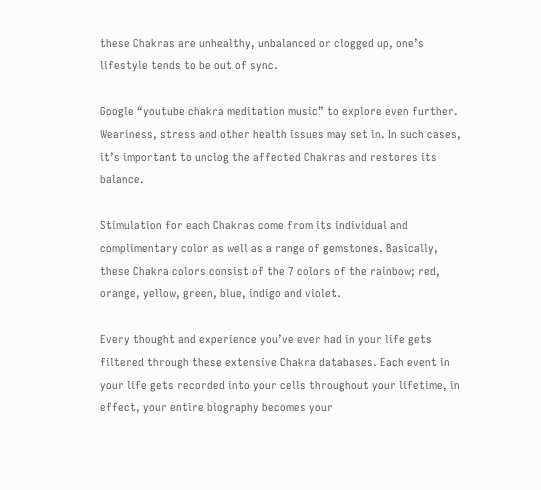these Chakras are unhealthy, unbalanced or clogged up, one’s lifestyle tends to be out of sync.

Google “youtube chakra meditation music” to explore even further. Weariness, stress and other health issues may set in. In such cases, it’s important to unclog the affected Chakras and restores its balance.

Stimulation for each Chakras come from its individual and complimentary color as well as a range of gemstones. Basically, these Chakra colors consist of the 7 colors of the rainbow; red, orange, yellow, green, blue, indigo and violet.

Every thought and experience you’ve ever had in your life gets filtered through these extensive Chakra databases. Each event in your life gets recorded into your cells throughout your lifetime, in effect, your entire biography becomes your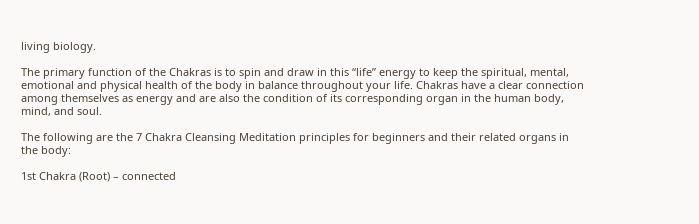living biology.

The primary function of the Chakras is to spin and draw in this “life” energy to keep the spiritual, mental, emotional and physical health of the body in balance throughout your life. Chakras have a clear connection among themselves as energy and are also the condition of its corresponding organ in the human body, mind, and soul.

The following are the 7 Chakra Cleansing Meditation principles for beginners and their related organs in the body:

1st Chakra (Root) – connected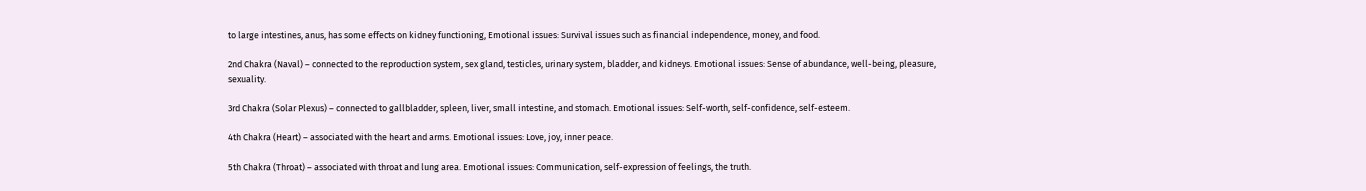to large intestines, anus, has some effects on kidney functioning, Emotional issues: Survival issues such as financial independence, money, and food.

2nd Chakra (Naval) – connected to the reproduction system, sex gland, testicles, urinary system, bladder, and kidneys. Emotional issues: Sense of abundance, well-being, pleasure, sexuality.

3rd Chakra (Solar Plexus) – connected to gallbladder, spleen, liver, small intestine, and stomach. Emotional issues: Self-worth, self-confidence, self-esteem.

4th Chakra (Heart) – associated with the heart and arms. Emotional issues: Love, joy, inner peace.

5th Chakra (Throat) – associated with throat and lung area. Emotional issues: Communication, self-expression of feelings, the truth.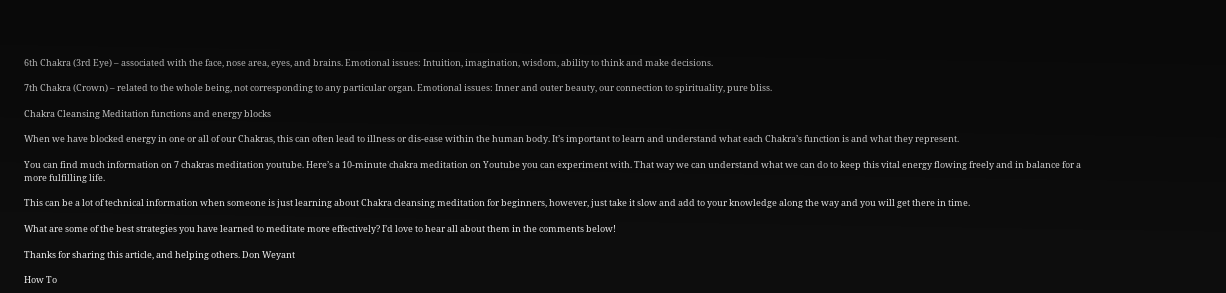6th Chakra (3rd Eye) – associated with the face, nose area, eyes, and brains. Emotional issues: Intuition, imagination, wisdom, ability to think and make decisions.

7th Chakra (Crown) – related to the whole being, not corresponding to any particular organ. Emotional issues: Inner and outer beauty, our connection to spirituality, pure bliss.

Chakra Cleansing Meditation functions and energy blocks

When we have blocked energy in one or all of our Chakras, this can often lead to illness or dis-ease within the human body. It’s important to learn and understand what each Chakra’s function is and what they represent.

You can find much information on 7 chakras meditation youtube. Here’s a 10-minute chakra meditation on Youtube you can experiment with. That way we can understand what we can do to keep this vital energy flowing freely and in balance for a more fulfilling life.

This can be a lot of technical information when someone is just learning about Chakra cleansing meditation for beginners, however, just take it slow and add to your knowledge along the way and you will get there in time.

What are some of the best strategies you have learned to meditate more effectively? I’d love to hear all about them in the comments below!

Thanks for sharing this article, and helping others. Don Weyant

How To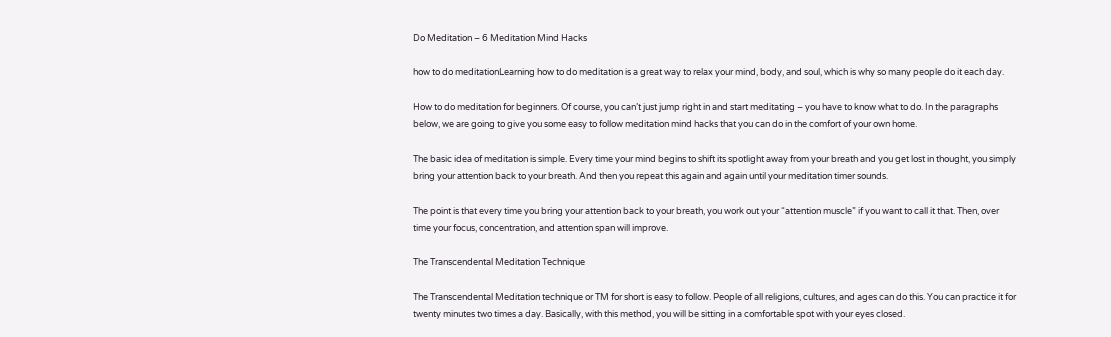Do Meditation – 6 Meditation Mind Hacks

how to do meditationLearning how to do meditation is a great way to relax your mind, body, and soul, which is why so many people do it each day.

How to do meditation for beginners. Of course, you can’t just jump right in and start meditating – you have to know what to do. In the paragraphs below, we are going to give you some easy to follow meditation mind hacks that you can do in the comfort of your own home.

The basic idea of meditation is simple. Every time your mind begins to shift its spotlight away from your breath and you get lost in thought, you simply bring your attention back to your breath. And then you repeat this again and again until your meditation timer sounds.

The point is that every time you bring your attention back to your breath, you work out your “attention muscle” if you want to call it that. Then, over time your focus, concentration, and attention span will improve.

The Transcendental Meditation Technique

The Transcendental Meditation technique or TM for short is easy to follow. People of all religions, cultures, and ages can do this. You can practice it for twenty minutes two times a day. Basically, with this method, you will be sitting in a comfortable spot with your eyes closed.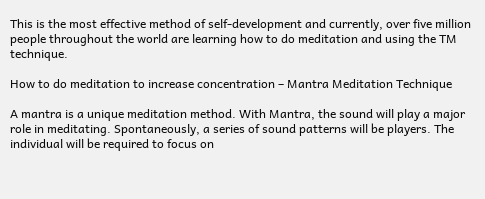This is the most effective method of self-development and currently, over five million people throughout the world are learning how to do meditation and using the TM technique.

How to do meditation to increase concentration – Mantra Meditation Technique

A mantra is a unique meditation method. With Mantra, the sound will play a major role in meditating. Spontaneously, a series of sound patterns will be players. The individual will be required to focus on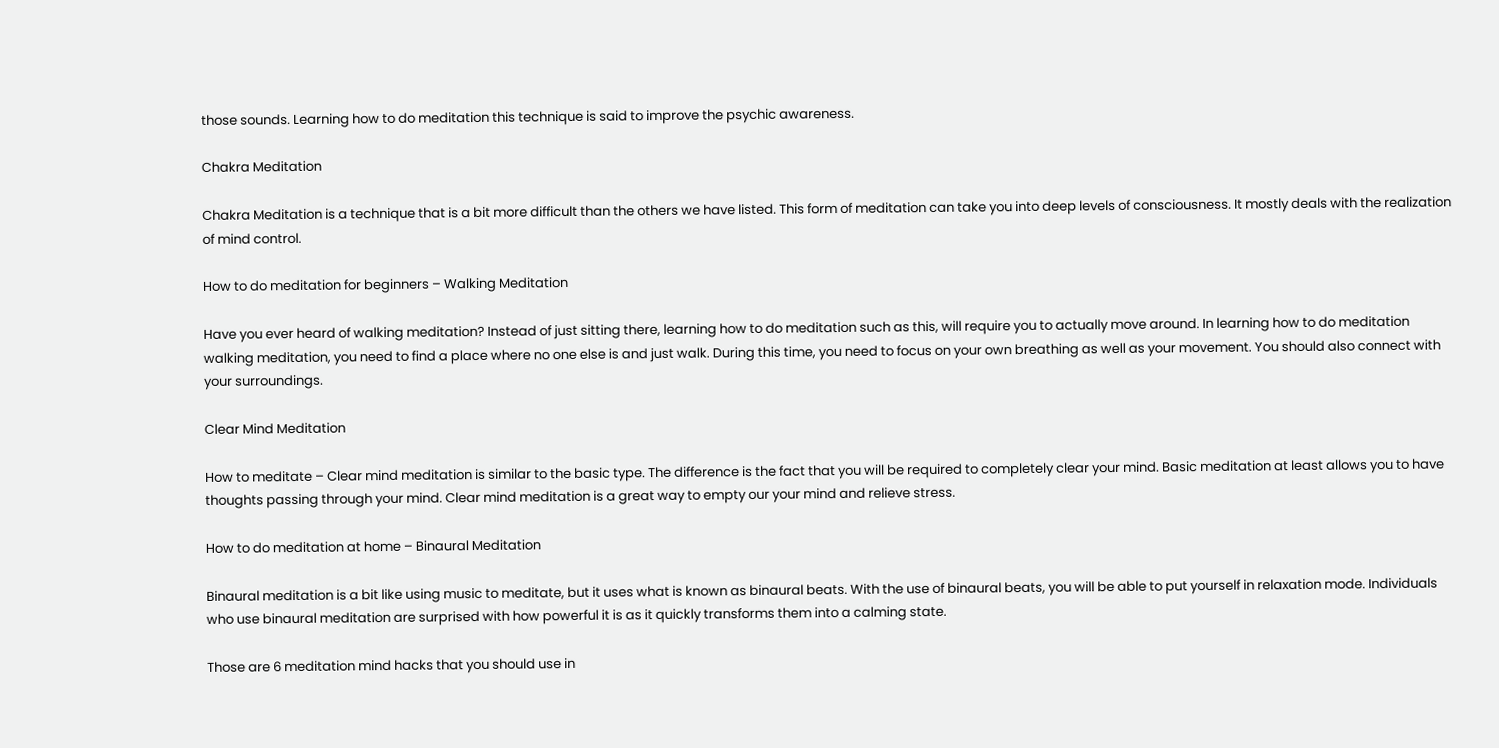those sounds. Learning how to do meditation this technique is said to improve the psychic awareness.

Chakra Meditation

Chakra Meditation is a technique that is a bit more difficult than the others we have listed. This form of meditation can take you into deep levels of consciousness. It mostly deals with the realization of mind control.

How to do meditation for beginners – Walking Meditation

Have you ever heard of walking meditation? Instead of just sitting there, learning how to do meditation such as this, will require you to actually move around. In learning how to do meditation walking meditation, you need to find a place where no one else is and just walk. During this time, you need to focus on your own breathing as well as your movement. You should also connect with your surroundings.

Clear Mind Meditation

How to meditate – Clear mind meditation is similar to the basic type. The difference is the fact that you will be required to completely clear your mind. Basic meditation at least allows you to have thoughts passing through your mind. Clear mind meditation is a great way to empty our your mind and relieve stress.

How to do meditation at home – Binaural Meditation

Binaural meditation is a bit like using music to meditate, but it uses what is known as binaural beats. With the use of binaural beats, you will be able to put yourself in relaxation mode. Individuals who use binaural meditation are surprised with how powerful it is as it quickly transforms them into a calming state.

Those are 6 meditation mind hacks that you should use in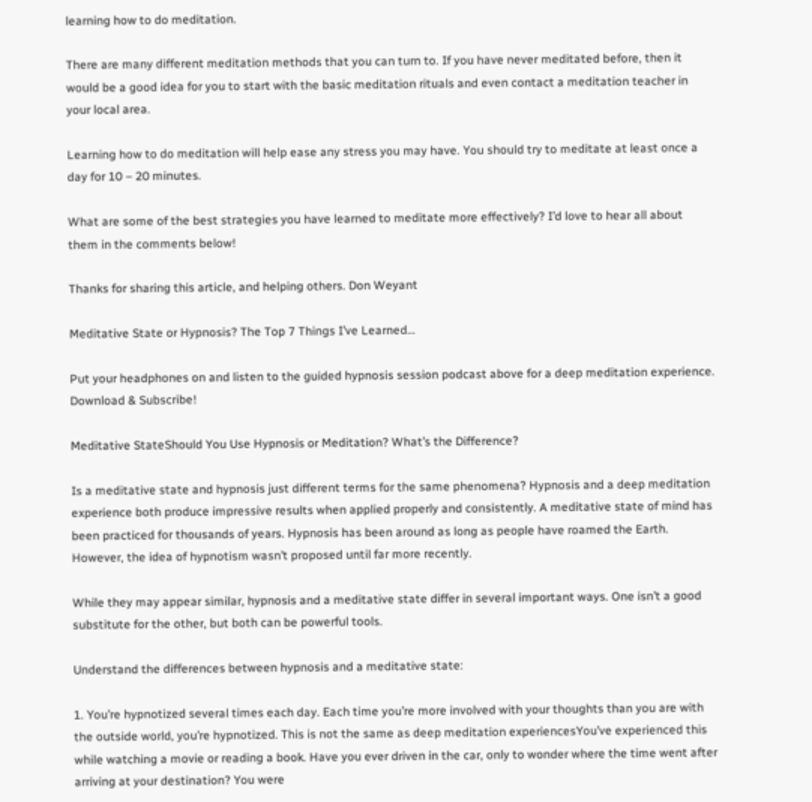learning how to do meditation.

There are many different meditation methods that you can turn to. If you have never meditated before, then it would be a good idea for you to start with the basic meditation rituals and even contact a meditation teacher in your local area.

Learning how to do meditation will help ease any stress you may have. You should try to meditate at least once a day for 10 – 20 minutes.

What are some of the best strategies you have learned to meditate more effectively? I’d love to hear all about them in the comments below!

Thanks for sharing this article, and helping others. Don Weyant

Meditative State or Hypnosis? The Top 7 Things I’ve Learned…

Put your headphones on and listen to the guided hypnosis session podcast above for a deep meditation experience. Download & Subscribe!

Meditative StateShould You Use Hypnosis or Meditation? What’s the Difference?

Is a meditative state and hypnosis just different terms for the same phenomena? Hypnosis and a deep meditation experience both produce impressive results when applied properly and consistently. A meditative state of mind has been practiced for thousands of years. Hypnosis has been around as long as people have roamed the Earth. However, the idea of hypnotism wasn’t proposed until far more recently.

While they may appear similar, hypnosis and a meditative state differ in several important ways. One isn’t a good substitute for the other, but both can be powerful tools.

Understand the differences between hypnosis and a meditative state:

1. You’re hypnotized several times each day. Each time you’re more involved with your thoughts than you are with the outside world, you’re hypnotized. This is not the same as deep meditation experiencesYou’ve experienced this while watching a movie or reading a book. Have you ever driven in the car, only to wonder where the time went after arriving at your destination? You were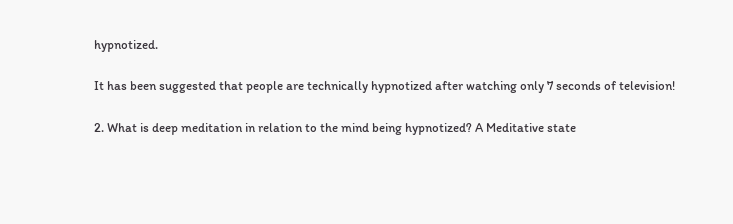hypnotized.

It has been suggested that people are technically hypnotized after watching only 7 seconds of television!

2. What is deep meditation in relation to the mind being hypnotized? A Meditative state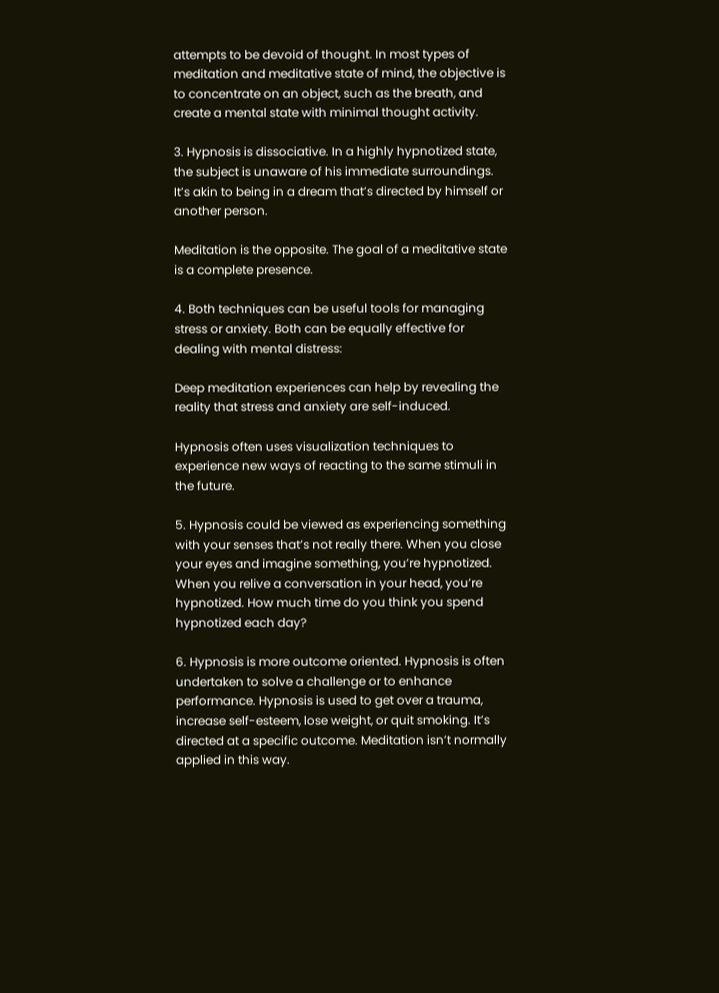attempts to be devoid of thought. In most types of meditation and meditative state of mind, the objective is to concentrate on an object, such as the breath, and create a mental state with minimal thought activity.

3. Hypnosis is dissociative. In a highly hypnotized state, the subject is unaware of his immediate surroundings. It’s akin to being in a dream that’s directed by himself or another person.

Meditation is the opposite. The goal of a meditative state is a complete presence.

4. Both techniques can be useful tools for managing stress or anxiety. Both can be equally effective for dealing with mental distress:

Deep meditation experiences can help by revealing the reality that stress and anxiety are self-induced.

Hypnosis often uses visualization techniques to experience new ways of reacting to the same stimuli in the future.

5. Hypnosis could be viewed as experiencing something with your senses that’s not really there. When you close your eyes and imagine something, you’re hypnotized. When you relive a conversation in your head, you’re hypnotized. How much time do you think you spend hypnotized each day?

6. Hypnosis is more outcome oriented. Hypnosis is often undertaken to solve a challenge or to enhance performance. Hypnosis is used to get over a trauma, increase self-esteem, lose weight, or quit smoking. It’s directed at a specific outcome. Meditation isn’t normally applied in this way.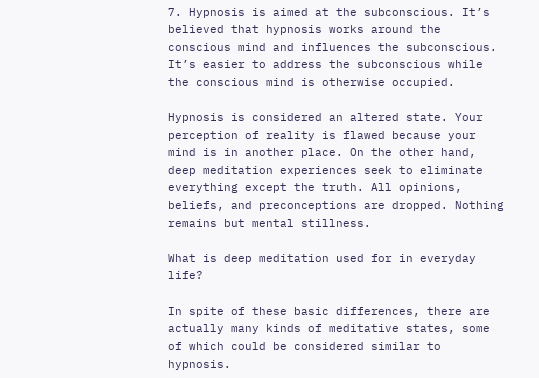7. Hypnosis is aimed at the subconscious. It’s believed that hypnosis works around the conscious mind and influences the subconscious. It’s easier to address the subconscious while the conscious mind is otherwise occupied.

Hypnosis is considered an altered state. Your perception of reality is flawed because your mind is in another place. On the other hand, deep meditation experiences seek to eliminate everything except the truth. All opinions, beliefs, and preconceptions are dropped. Nothing remains but mental stillness.

What is deep meditation used for in everyday life?

In spite of these basic differences, there are actually many kinds of meditative states, some of which could be considered similar to hypnosis.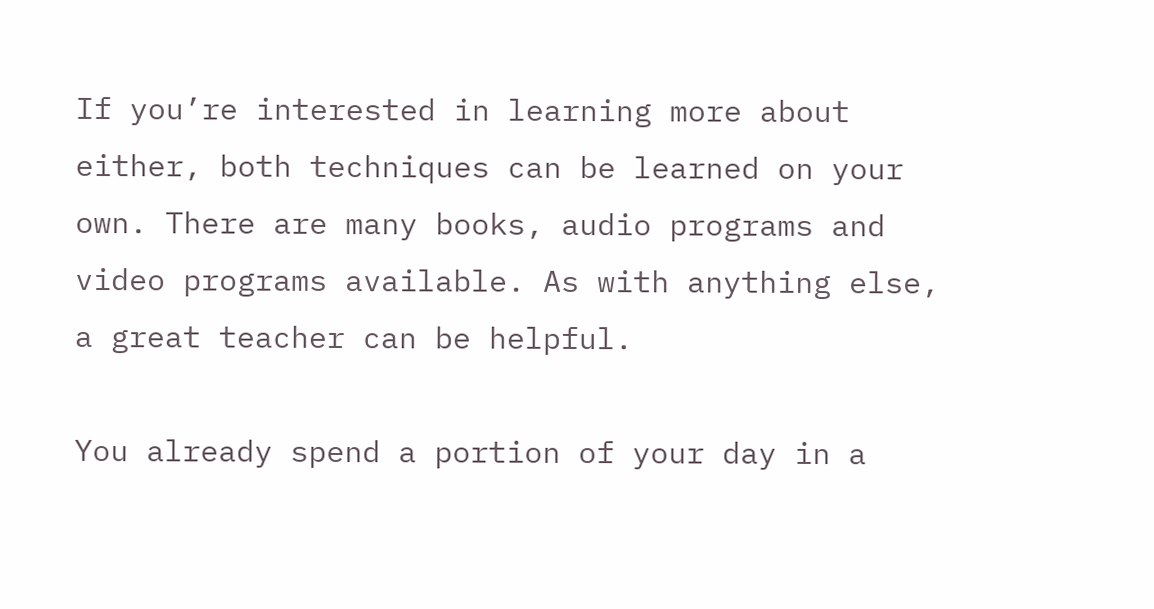If you’re interested in learning more about either, both techniques can be learned on your own. There are many books, audio programs and video programs available. As with anything else, a great teacher can be helpful.

You already spend a portion of your day in a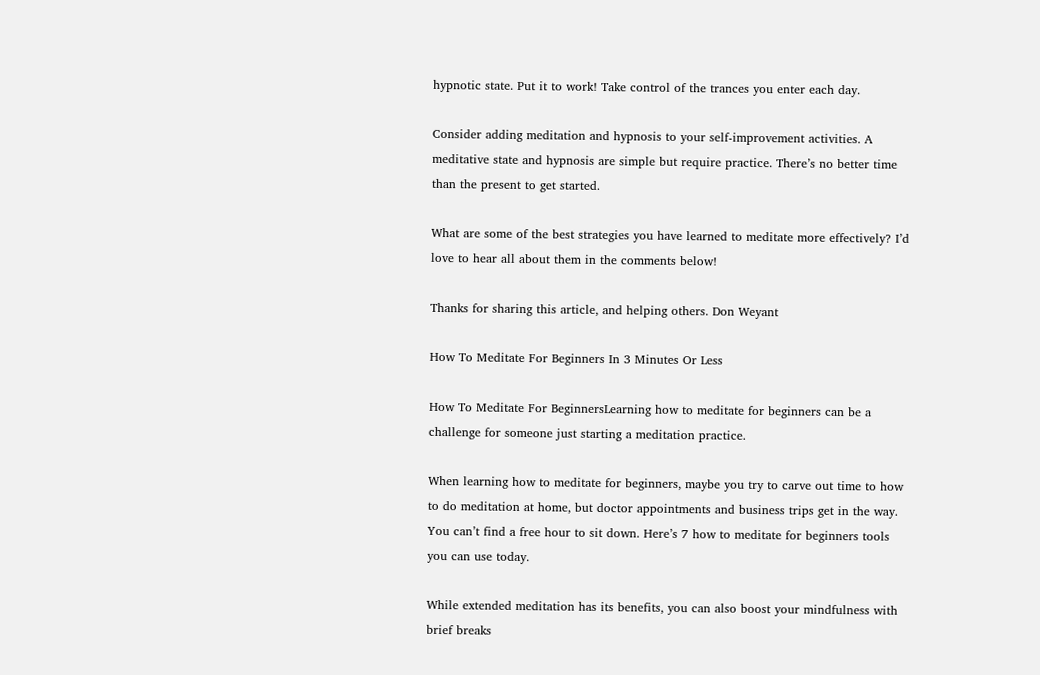hypnotic state. Put it to work! Take control of the trances you enter each day.

Consider adding meditation and hypnosis to your self-improvement activities. A meditative state and hypnosis are simple but require practice. There’s no better time than the present to get started.

What are some of the best strategies you have learned to meditate more effectively? I’d love to hear all about them in the comments below!

Thanks for sharing this article, and helping others. Don Weyant

How To Meditate For Beginners In 3 Minutes Or Less

How To Meditate For BeginnersLearning how to meditate for beginners can be a challenge for someone just starting a meditation practice.

When learning how to meditate for beginners, maybe you try to carve out time to how to do meditation at home, but doctor appointments and business trips get in the way. You can’t find a free hour to sit down. Here’s 7 how to meditate for beginners tools you can use today.

While extended meditation has its benefits, you can also boost your mindfulness with brief breaks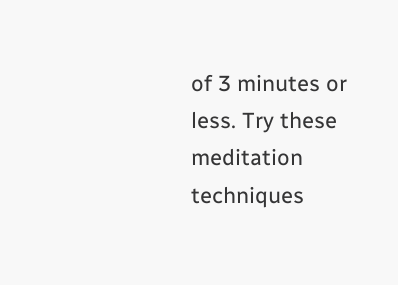of 3 minutes or less. Try these meditation techniques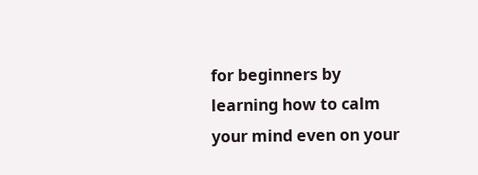for beginners by learning how to calm your mind even on your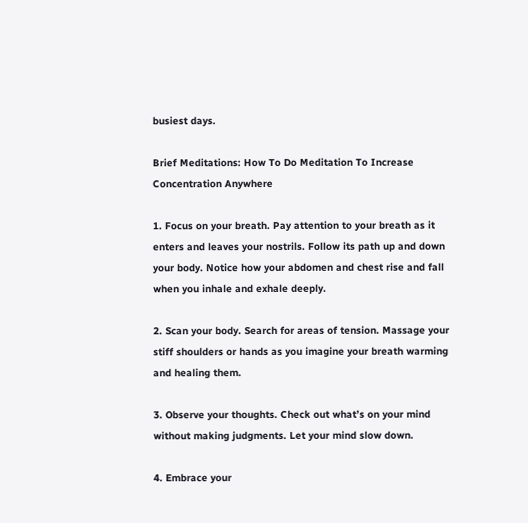busiest days.

Brief Meditations: How To Do Meditation To Increase Concentration Anywhere

1. Focus on your breath. Pay attention to your breath as it enters and leaves your nostrils. Follow its path up and down your body. Notice how your abdomen and chest rise and fall when you inhale and exhale deeply.

2. Scan your body. Search for areas of tension. Massage your stiff shoulders or hands as you imagine your breath warming and healing them.

3. Observe your thoughts. Check out what’s on your mind without making judgments. Let your mind slow down.

4. Embrace your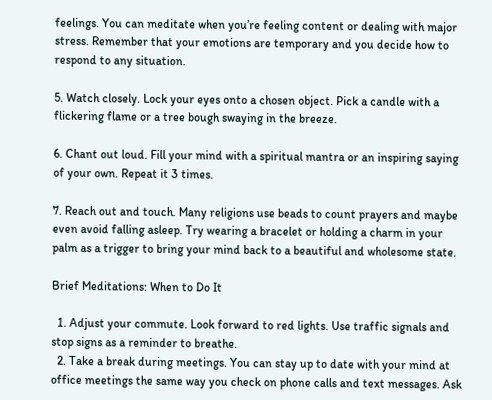feelings. You can meditate when you’re feeling content or dealing with major stress. Remember that your emotions are temporary and you decide how to respond to any situation.

5. Watch closely. Lock your eyes onto a chosen object. Pick a candle with a flickering flame or a tree bough swaying in the breeze.

6. Chant out loud. Fill your mind with a spiritual mantra or an inspiring saying of your own. Repeat it 3 times.

7. Reach out and touch. Many religions use beads to count prayers and maybe even avoid falling asleep. Try wearing a bracelet or holding a charm in your palm as a trigger to bring your mind back to a beautiful and wholesome state.

Brief Meditations: When to Do It

  1. Adjust your commute. Look forward to red lights. Use traffic signals and stop signs as a reminder to breathe.
  2. Take a break during meetings. You can stay up to date with your mind at office meetings the same way you check on phone calls and text messages. Ask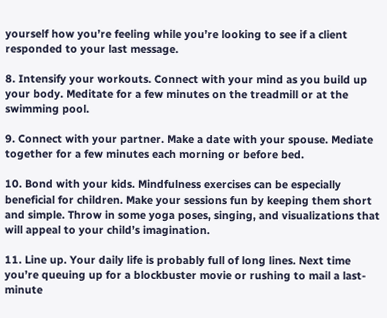yourself how you’re feeling while you’re looking to see if a client responded to your last message.

8. Intensify your workouts. Connect with your mind as you build up your body. Meditate for a few minutes on the treadmill or at the swimming pool.

9. Connect with your partner. Make a date with your spouse. Mediate together for a few minutes each morning or before bed.

10. Bond with your kids. Mindfulness exercises can be especially beneficial for children. Make your sessions fun by keeping them short and simple. Throw in some yoga poses, singing, and visualizations that will appeal to your child’s imagination.

11. Line up. Your daily life is probably full of long lines. Next time you’re queuing up for a blockbuster movie or rushing to mail a last-minute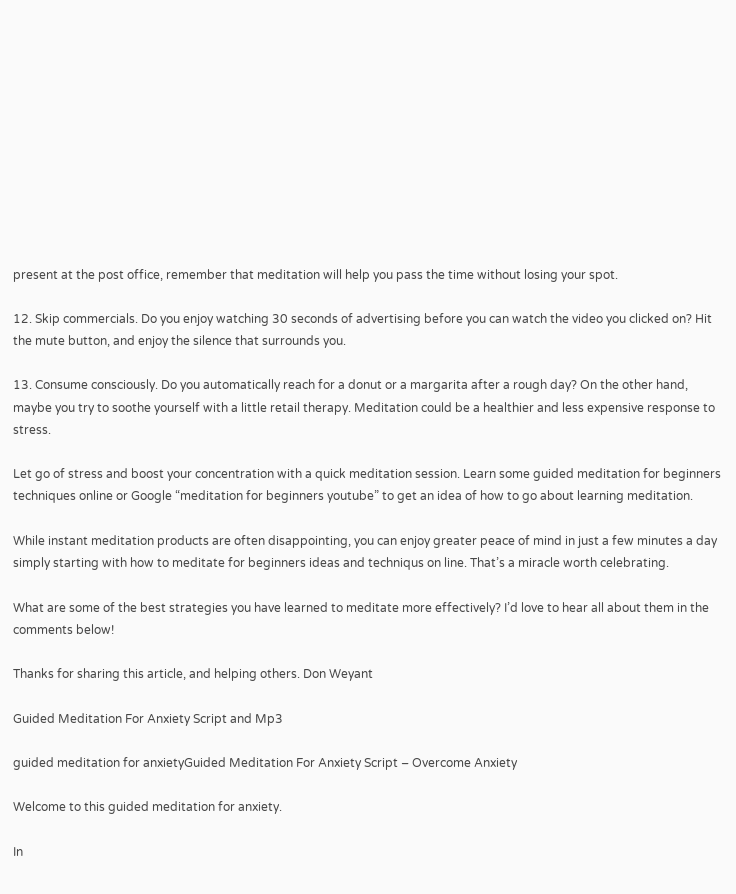present at the post office, remember that meditation will help you pass the time without losing your spot.

12. Skip commercials. Do you enjoy watching 30 seconds of advertising before you can watch the video you clicked on? Hit the mute button, and enjoy the silence that surrounds you.

13. Consume consciously. Do you automatically reach for a donut or a margarita after a rough day? On the other hand, maybe you try to soothe yourself with a little retail therapy. Meditation could be a healthier and less expensive response to stress.

Let go of stress and boost your concentration with a quick meditation session. Learn some guided meditation for beginners techniques online or Google “meditation for beginners youtube” to get an idea of how to go about learning meditation.

While instant meditation products are often disappointing, you can enjoy greater peace of mind in just a few minutes a day simply starting with how to meditate for beginners ideas and techniqus on line. That’s a miracle worth celebrating.

What are some of the best strategies you have learned to meditate more effectively? I’d love to hear all about them in the comments below!

Thanks for sharing this article, and helping others. Don Weyant

Guided Meditation For Anxiety Script and Mp3

guided meditation for anxietyGuided Meditation For Anxiety Script – Overcome Anxiety

Welcome to this guided meditation for anxiety.

In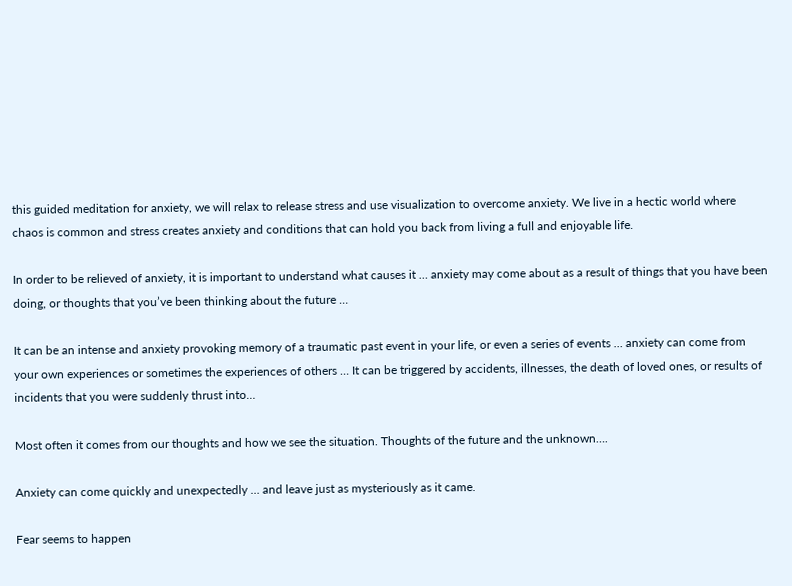this guided meditation for anxiety, we will relax to release stress and use visualization to overcome anxiety. We live in a hectic world where chaos is common and stress creates anxiety and conditions that can hold you back from living a full and enjoyable life.

In order to be relieved of anxiety, it is important to understand what causes it … anxiety may come about as a result of things that you have been doing, or thoughts that you’ve been thinking about the future …

It can be an intense and anxiety provoking memory of a traumatic past event in your life, or even a series of events … anxiety can come from your own experiences or sometimes the experiences of others … It can be triggered by accidents, illnesses, the death of loved ones, or results of incidents that you were suddenly thrust into…

Most often it comes from our thoughts and how we see the situation. Thoughts of the future and the unknown….

Anxiety can come quickly and unexpectedly … and leave just as mysteriously as it came.

Fear seems to happen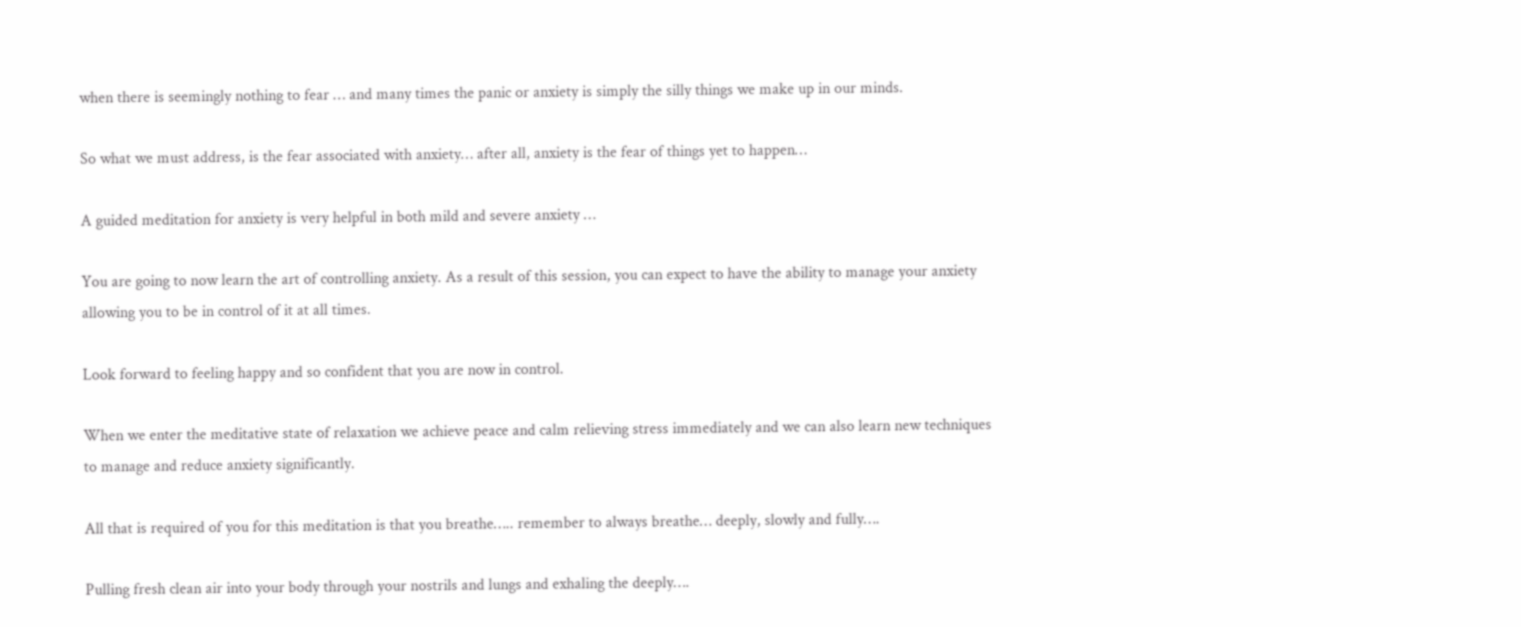when there is seemingly nothing to fear … and many times the panic or anxiety is simply the silly things we make up in our minds.

So what we must address, is the fear associated with anxiety… after all, anxiety is the fear of things yet to happen…

A guided meditation for anxiety is very helpful in both mild and severe anxiety …

You are going to now learn the art of controlling anxiety. As a result of this session, you can expect to have the ability to manage your anxiety allowing you to be in control of it at all times.

Look forward to feeling happy and so confident that you are now in control.

When we enter the meditative state of relaxation we achieve peace and calm relieving stress immediately and we can also learn new techniques to manage and reduce anxiety significantly.

All that is required of you for this meditation is that you breathe….. remember to always breathe… deeply, slowly and fully….

Pulling fresh clean air into your body through your nostrils and lungs and exhaling the deeply….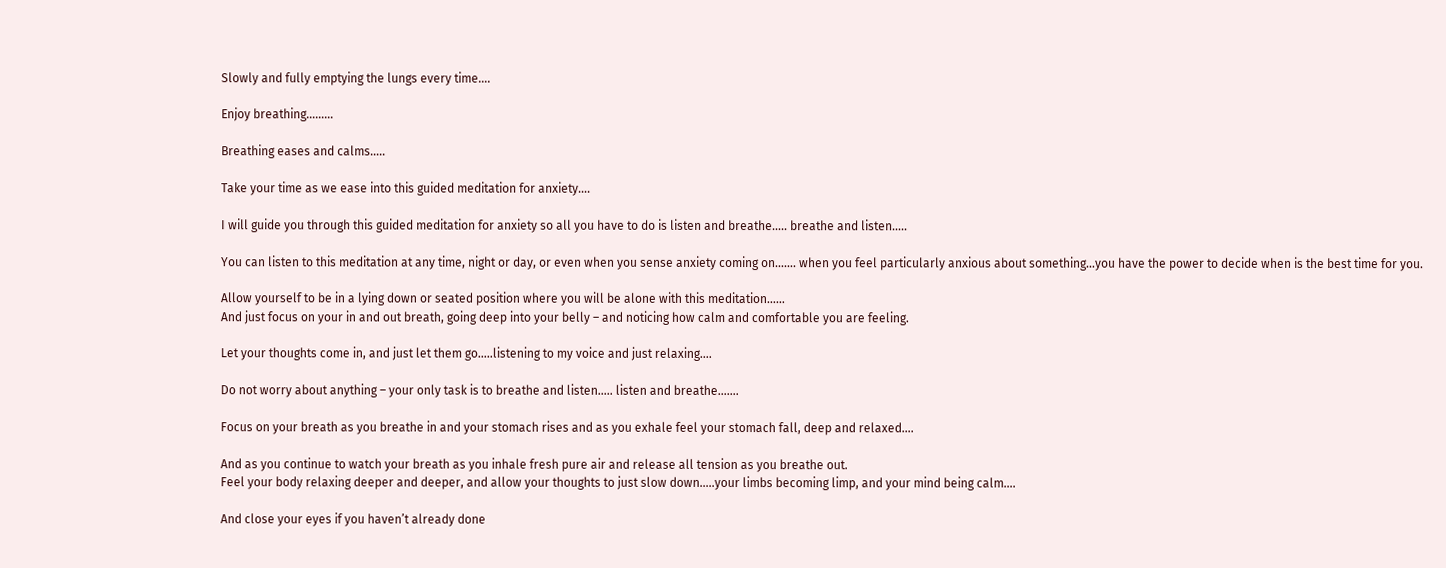Slowly and fully emptying the lungs every time….

Enjoy breathing………

Breathing eases and calms…..

Take your time as we ease into this guided meditation for anxiety….

I will guide you through this guided meditation for anxiety so all you have to do is listen and breathe….. breathe and listen…..

You can listen to this meditation at any time, night or day, or even when you sense anxiety coming on……. when you feel particularly anxious about something…you have the power to decide when is the best time for you.

Allow yourself to be in a lying down or seated position where you will be alone with this meditation……
And just focus on your in and out breath, going deep into your belly – and noticing how calm and comfortable you are feeling.

Let your thoughts come in, and just let them go…..listening to my voice and just relaxing….

Do not worry about anything – your only task is to breathe and listen….. listen and breathe…….

Focus on your breath as you breathe in and your stomach rises and as you exhale feel your stomach fall, deep and relaxed….

And as you continue to watch your breath as you inhale fresh pure air and release all tension as you breathe out.
Feel your body relaxing deeper and deeper, and allow your thoughts to just slow down…..your limbs becoming limp, and your mind being calm….

And close your eyes if you haven’t already done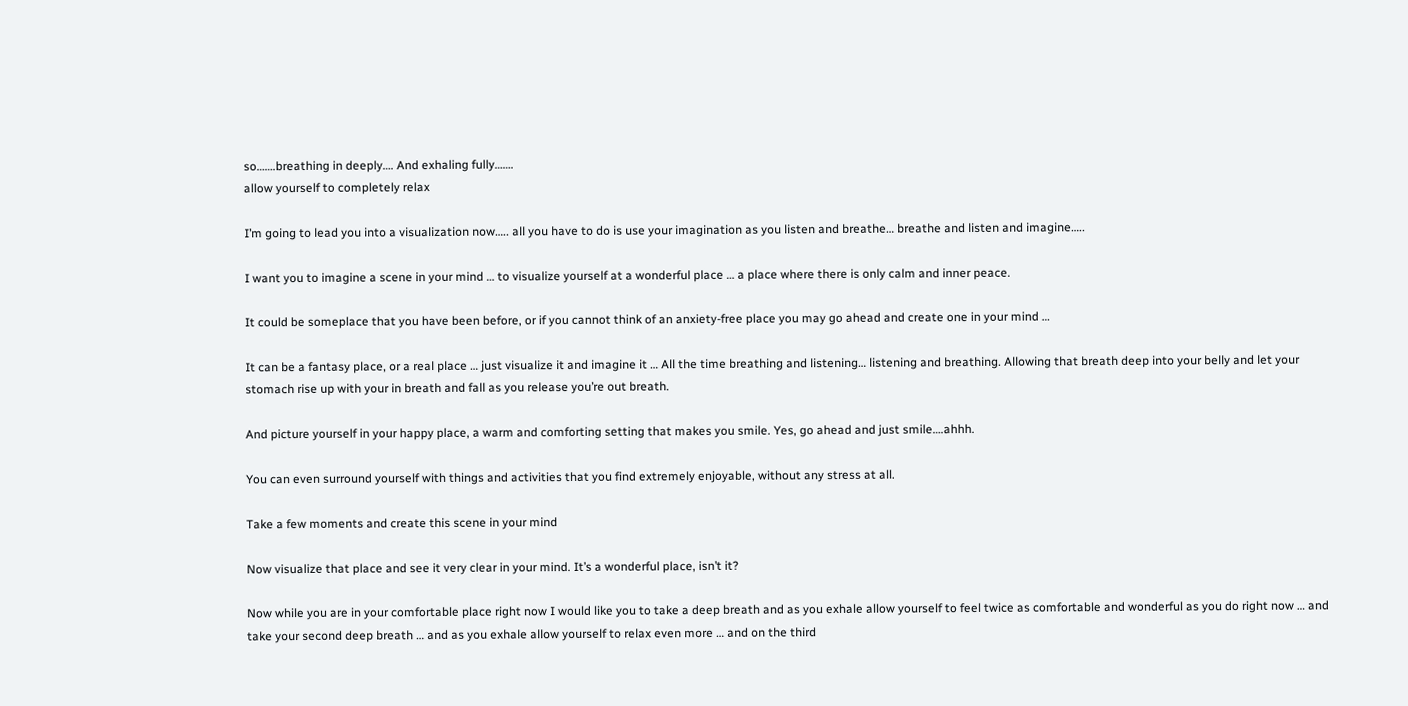so…….breathing in deeply…. And exhaling fully…….
allow yourself to completely relax

I’m going to lead you into a visualization now….. all you have to do is use your imagination as you listen and breathe… breathe and listen and imagine…..

I want you to imagine a scene in your mind … to visualize yourself at a wonderful place … a place where there is only calm and inner peace.

It could be someplace that you have been before, or if you cannot think of an anxiety-free place you may go ahead and create one in your mind …

It can be a fantasy place, or a real place … just visualize it and imagine it … All the time breathing and listening… listening and breathing. Allowing that breath deep into your belly and let your stomach rise up with your in breath and fall as you release you’re out breath.

And picture yourself in your happy place, a warm and comforting setting that makes you smile. Yes, go ahead and just smile….ahhh.

You can even surround yourself with things and activities that you find extremely enjoyable, without any stress at all.

Take a few moments and create this scene in your mind

Now visualize that place and see it very clear in your mind. It’s a wonderful place, isn’t it?

Now while you are in your comfortable place right now I would like you to take a deep breath and as you exhale allow yourself to feel twice as comfortable and wonderful as you do right now … and take your second deep breath … and as you exhale allow yourself to relax even more … and on the third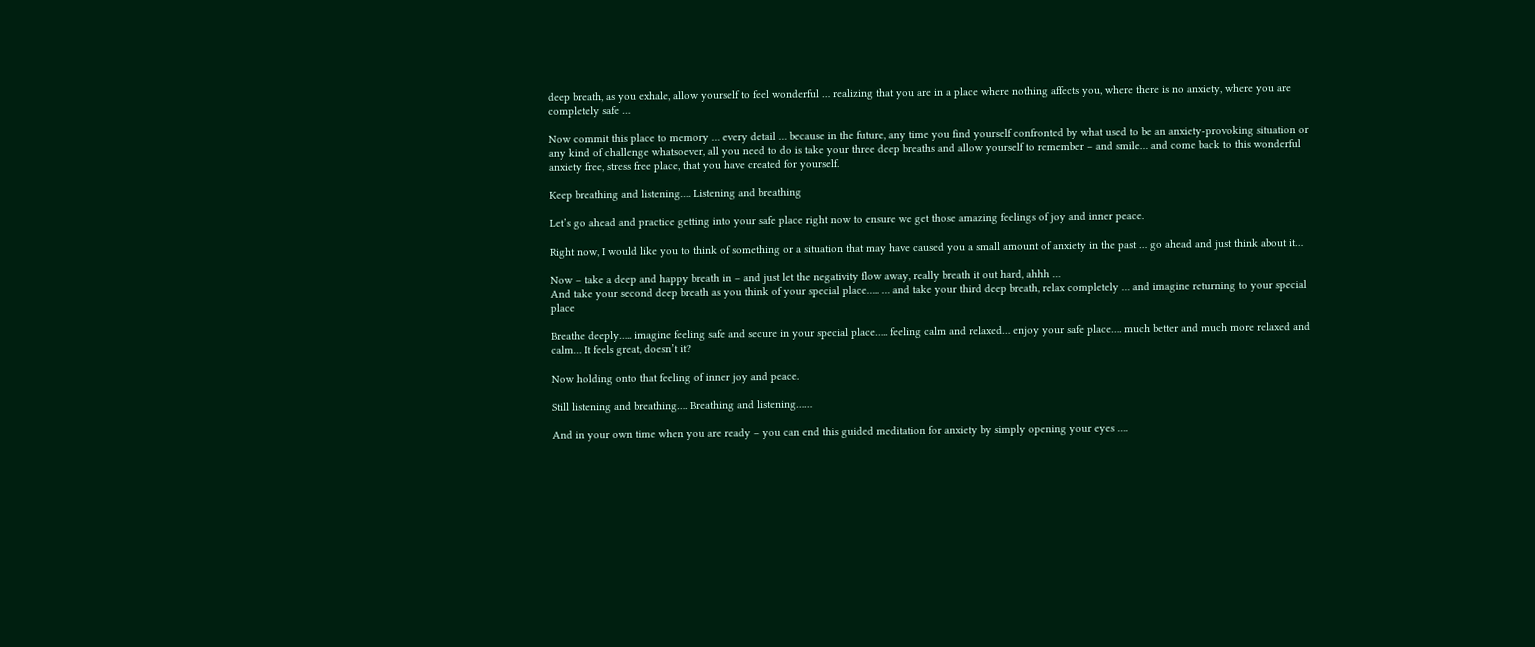deep breath, as you exhale, allow yourself to feel wonderful … realizing that you are in a place where nothing affects you, where there is no anxiety, where you are completely safe …

Now commit this place to memory … every detail … because in the future, any time you find yourself confronted by what used to be an anxiety-provoking situation or any kind of challenge whatsoever, all you need to do is take your three deep breaths and allow yourself to remember – and smile… and come back to this wonderful anxiety free, stress free place, that you have created for yourself.

Keep breathing and listening…. Listening and breathing

Let’s go ahead and practice getting into your safe place right now to ensure we get those amazing feelings of joy and inner peace.

Right now, I would like you to think of something or a situation that may have caused you a small amount of anxiety in the past … go ahead and just think about it…

Now – take a deep and happy breath in – and just let the negativity flow away, really breath it out hard, ahhh …
And take your second deep breath as you think of your special place….. … and take your third deep breath, relax completely … and imagine returning to your special place

Breathe deeply….. imagine feeling safe and secure in your special place….. feeling calm and relaxed… enjoy your safe place…. much better and much more relaxed and calm… It feels great, doesn’t it?

Now holding onto that feeling of inner joy and peace.

Still listening and breathing…. Breathing and listening……

And in your own time when you are ready – you can end this guided meditation for anxiety by simply opening your eyes ….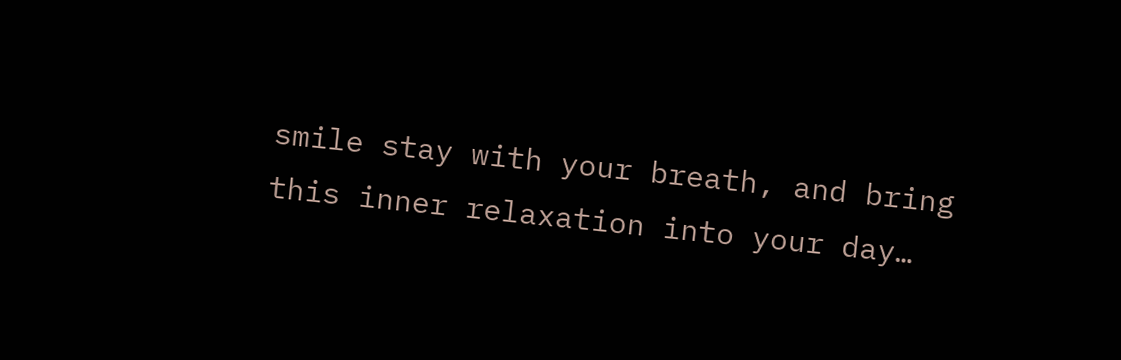smile stay with your breath, and bring this inner relaxation into your day…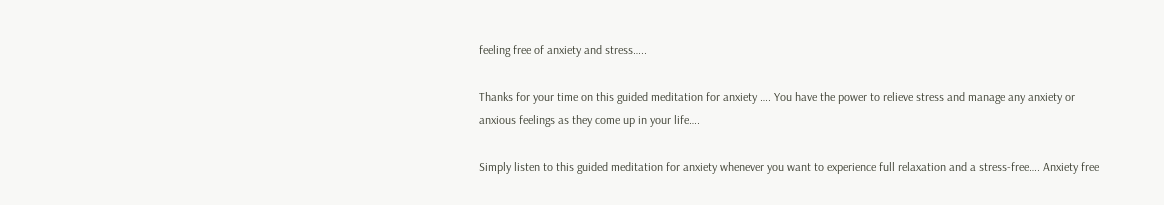feeling free of anxiety and stress…..

Thanks for your time on this guided meditation for anxiety …. You have the power to relieve stress and manage any anxiety or anxious feelings as they come up in your life….

Simply listen to this guided meditation for anxiety whenever you want to experience full relaxation and a stress-free…. Anxiety free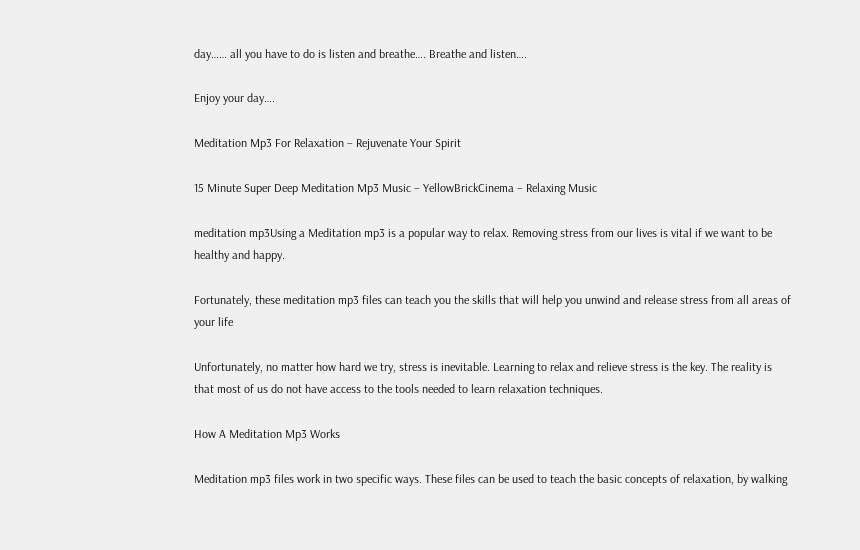day…… all you have to do is listen and breathe…. Breathe and listen….

Enjoy your day….

Meditation Mp3 For Relaxation – Rejuvenate Your Spirit

15 Minute Super Deep Meditation Mp3 Music – YellowBrickCinema – Relaxing Music

meditation mp3Using a Meditation mp3 is a popular way to relax. Removing stress from our lives is vital if we want to be healthy and happy.

Fortunately, these meditation mp3 files can teach you the skills that will help you unwind and release stress from all areas of your life

Unfortunately, no matter how hard we try, stress is inevitable. Learning to relax and relieve stress is the key. The reality is that most of us do not have access to the tools needed to learn relaxation techniques.

How A Meditation Mp3 Works

Meditation mp3 files work in two specific ways. These files can be used to teach the basic concepts of relaxation, by walking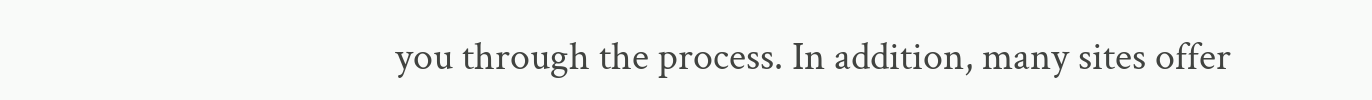you through the process. In addition, many sites offer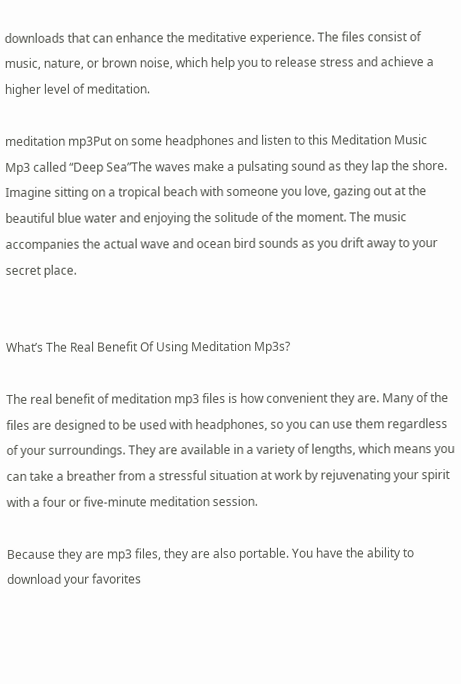downloads that can enhance the meditative experience. The files consist of music, nature, or brown noise, which help you to release stress and achieve a higher level of meditation.

meditation mp3Put on some headphones and listen to this Meditation Music Mp3 called “Deep Sea”The waves make a pulsating sound as they lap the shore. Imagine sitting on a tropical beach with someone you love, gazing out at the beautiful blue water and enjoying the solitude of the moment. The music accompanies the actual wave and ocean bird sounds as you drift away to your secret place.


What’s The Real Benefit Of Using Meditation Mp3s?

The real benefit of meditation mp3 files is how convenient they are. Many of the files are designed to be used with headphones, so you can use them regardless of your surroundings. They are available in a variety of lengths, which means you can take a breather from a stressful situation at work by rejuvenating your spirit with a four or five-minute meditation session.

Because they are mp3 files, they are also portable. You have the ability to download your favorites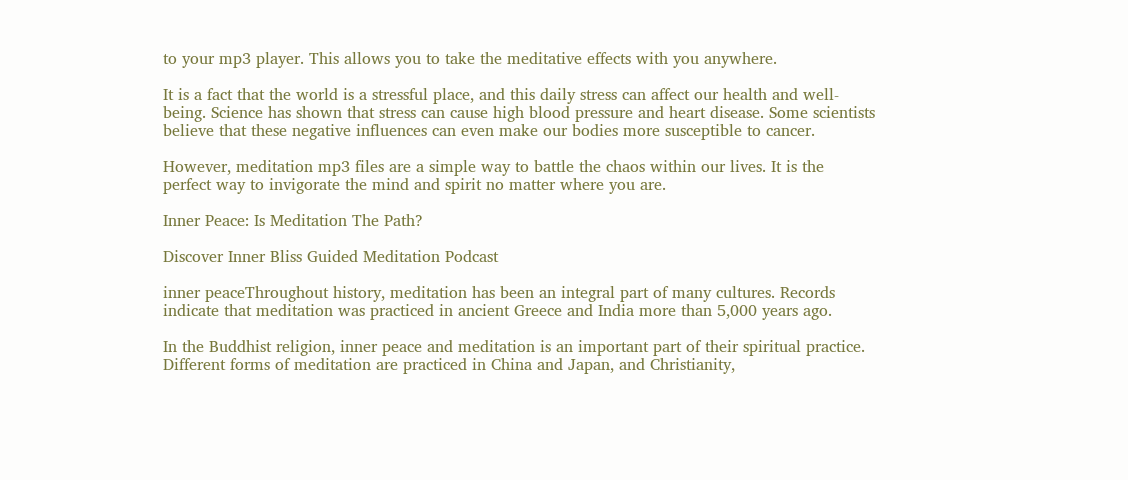to your mp3 player. This allows you to take the meditative effects with you anywhere.

It is a fact that the world is a stressful place, and this daily stress can affect our health and well-being. Science has shown that stress can cause high blood pressure and heart disease. Some scientists believe that these negative influences can even make our bodies more susceptible to cancer.

However, meditation mp3 files are a simple way to battle the chaos within our lives. It is the perfect way to invigorate the mind and spirit no matter where you are.

Inner Peace: Is Meditation The Path?

Discover Inner Bliss Guided Meditation Podcast

inner peaceThroughout history, meditation has been an integral part of many cultures. Records indicate that meditation was practiced in ancient Greece and India more than 5,000 years ago.

In the Buddhist religion, inner peace and meditation is an important part of their spiritual practice. Different forms of meditation are practiced in China and Japan, and Christianity,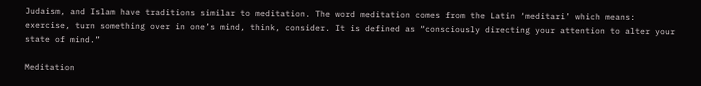Judaism, and Islam have traditions similar to meditation. The word meditation comes from the Latin ‘meditari’ which means: exercise, turn something over in one’s mind, think, consider. It is defined as “consciously directing your attention to alter your state of mind.”

Meditation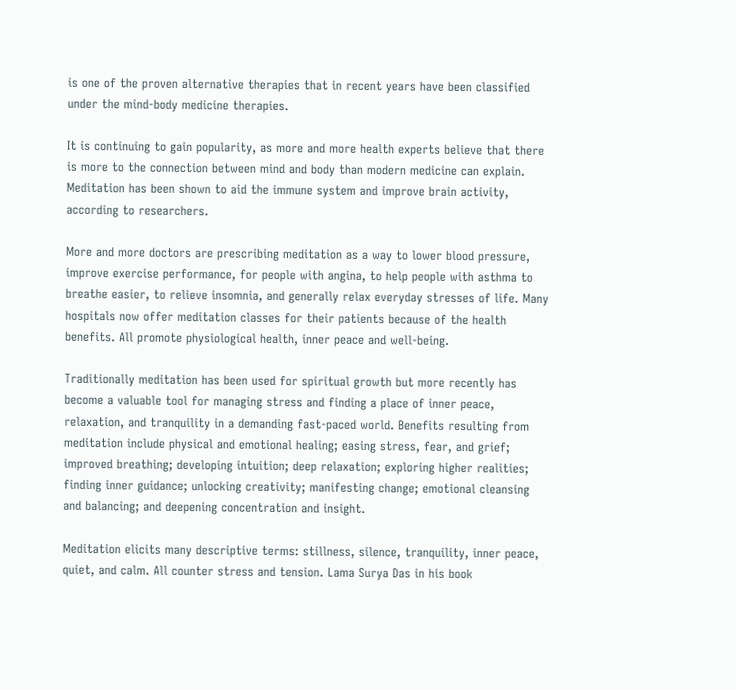is one of the proven alternative therapies that in recent years have been classified under the mind-body medicine therapies.

It is continuing to gain popularity, as more and more health experts believe that there is more to the connection between mind and body than modern medicine can explain. Meditation has been shown to aid the immune system and improve brain activity, according to researchers.

More and more doctors are prescribing meditation as a way to lower blood pressure, improve exercise performance, for people with angina, to help people with asthma to breathe easier, to relieve insomnia, and generally relax everyday stresses of life. Many hospitals now offer meditation classes for their patients because of the health benefits. All promote physiological health, inner peace and well-being.

Traditionally meditation has been used for spiritual growth but more recently has become a valuable tool for managing stress and finding a place of inner peace, relaxation, and tranquility in a demanding fast-paced world. Benefits resulting from meditation include physical and emotional healing; easing stress, fear, and grief; improved breathing; developing intuition; deep relaxation; exploring higher realities; finding inner guidance; unlocking creativity; manifesting change; emotional cleansing and balancing; and deepening concentration and insight.

Meditation elicits many descriptive terms: stillness, silence, tranquility, inner peace, quiet, and calm. All counter stress and tension. Lama Surya Das in his book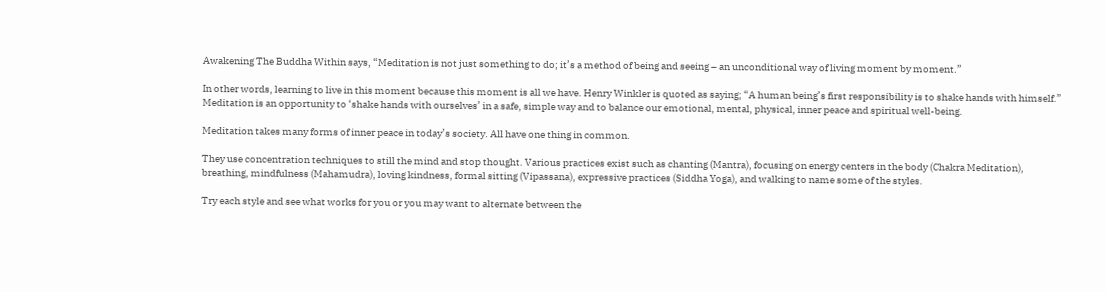Awakening The Buddha Within says, “Meditation is not just something to do; it’s a method of being and seeing – an unconditional way of living moment by moment.”

In other words, learning to live in this moment because this moment is all we have. Henry Winkler is quoted as saying; “A human being’s first responsibility is to shake hands with himself.” Meditation is an opportunity to ‘shake hands with ourselves’ in a safe, simple way and to balance our emotional, mental, physical, inner peace and spiritual well-being.

Meditation takes many forms of inner peace in today’s society. All have one thing in common.

They use concentration techniques to still the mind and stop thought. Various practices exist such as chanting (Mantra), focusing on energy centers in the body (Chakra Meditation), breathing, mindfulness (Mahamudra), loving kindness, formal sitting (Vipassana), expressive practices (Siddha Yoga), and walking to name some of the styles.

Try each style and see what works for you or you may want to alternate between the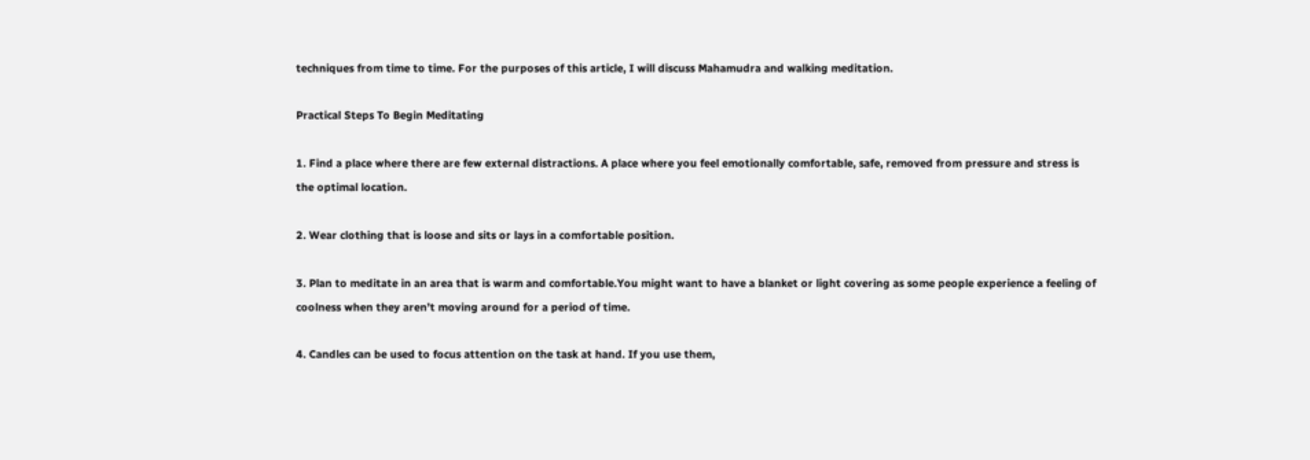techniques from time to time. For the purposes of this article, I will discuss Mahamudra and walking meditation.

Practical Steps To Begin Meditating

1. Find a place where there are few external distractions. A place where you feel emotionally comfortable, safe, removed from pressure and stress is the optimal location.

2. Wear clothing that is loose and sits or lays in a comfortable position.

3. Plan to meditate in an area that is warm and comfortable.You might want to have a blanket or light covering as some people experience a feeling of coolness when they aren’t moving around for a period of time.

4. Candles can be used to focus attention on the task at hand. If you use them,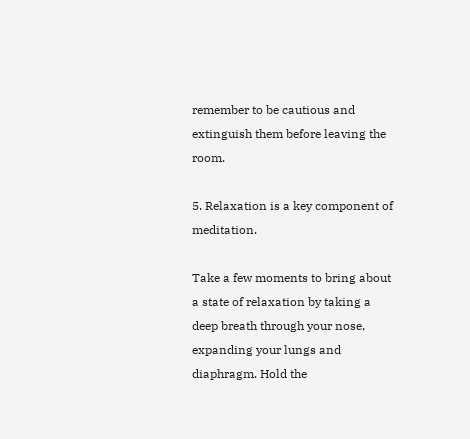remember to be cautious and extinguish them before leaving the room.

5. Relaxation is a key component of meditation.

Take a few moments to bring about a state of relaxation by taking a deep breath through your nose, expanding your lungs and diaphragm. Hold the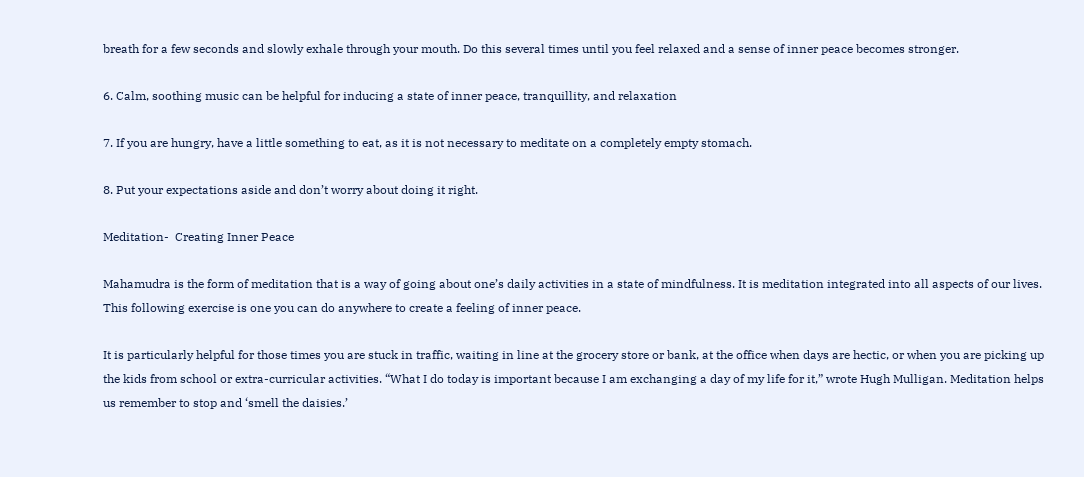breath for a few seconds and slowly exhale through your mouth. Do this several times until you feel relaxed and a sense of inner peace becomes stronger.

6. Calm, soothing music can be helpful for inducing a state of inner peace, tranquillity, and relaxation

7. If you are hungry, have a little something to eat, as it is not necessary to meditate on a completely empty stomach.

8. Put your expectations aside and don’t worry about doing it right.

Meditation-  Creating Inner Peace

Mahamudra is the form of meditation that is a way of going about one’s daily activities in a state of mindfulness. It is meditation integrated into all aspects of our lives. This following exercise is one you can do anywhere to create a feeling of inner peace.

It is particularly helpful for those times you are stuck in traffic, waiting in line at the grocery store or bank, at the office when days are hectic, or when you are picking up the kids from school or extra-curricular activities. “What I do today is important because I am exchanging a day of my life for it,” wrote Hugh Mulligan. Meditation helps us remember to stop and ‘smell the daisies.’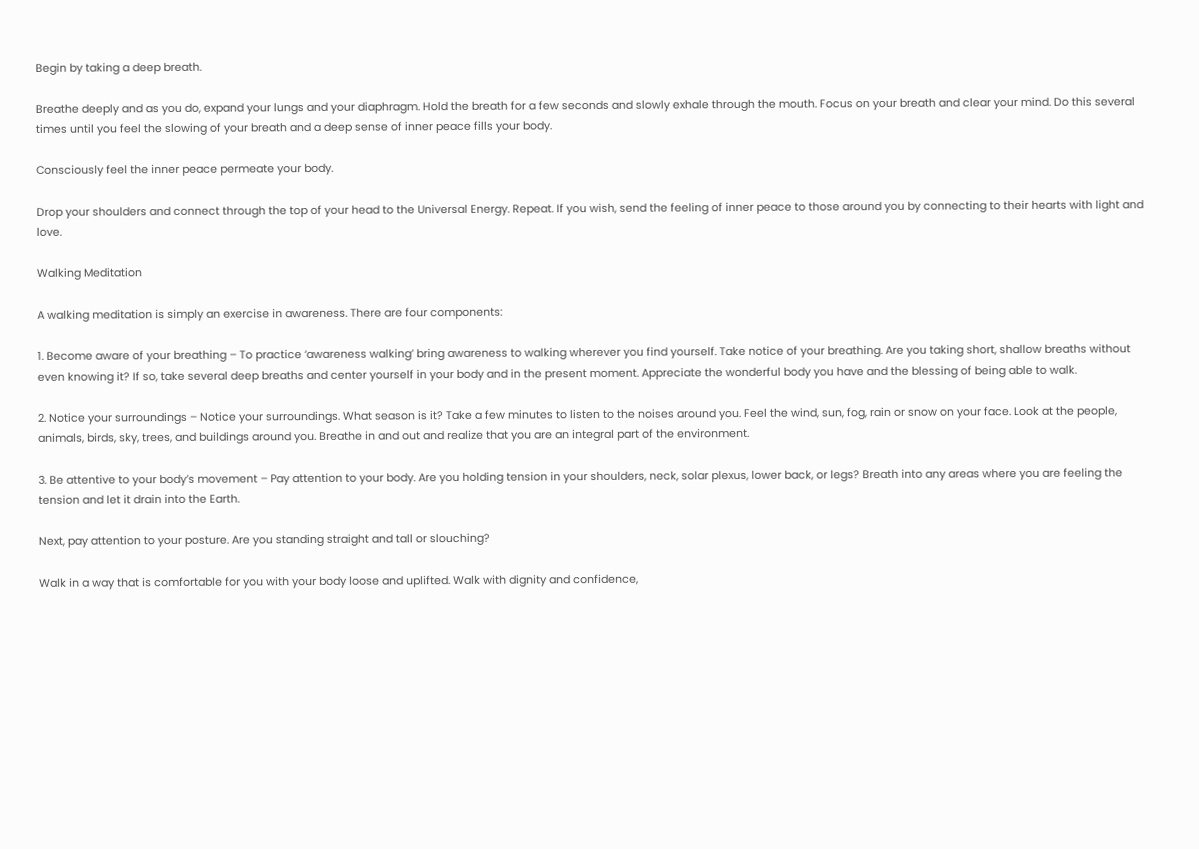Begin by taking a deep breath.

Breathe deeply and as you do, expand your lungs and your diaphragm. Hold the breath for a few seconds and slowly exhale through the mouth. Focus on your breath and clear your mind. Do this several times until you feel the slowing of your breath and a deep sense of inner peace fills your body.

Consciously feel the inner peace permeate your body.

Drop your shoulders and connect through the top of your head to the Universal Energy. Repeat. If you wish, send the feeling of inner peace to those around you by connecting to their hearts with light and love.

Walking Meditation

A walking meditation is simply an exercise in awareness. There are four components:

1. Become aware of your breathing – To practice ‘awareness walking’ bring awareness to walking wherever you find yourself. Take notice of your breathing. Are you taking short, shallow breaths without even knowing it? If so, take several deep breaths and center yourself in your body and in the present moment. Appreciate the wonderful body you have and the blessing of being able to walk.

2. Notice your surroundings – Notice your surroundings. What season is it? Take a few minutes to listen to the noises around you. Feel the wind, sun, fog, rain or snow on your face. Look at the people, animals, birds, sky, trees, and buildings around you. Breathe in and out and realize that you are an integral part of the environment.

3. Be attentive to your body’s movement – Pay attention to your body. Are you holding tension in your shoulders, neck, solar plexus, lower back, or legs? Breath into any areas where you are feeling the tension and let it drain into the Earth.

Next, pay attention to your posture. Are you standing straight and tall or slouching?

Walk in a way that is comfortable for you with your body loose and uplifted. Walk with dignity and confidence,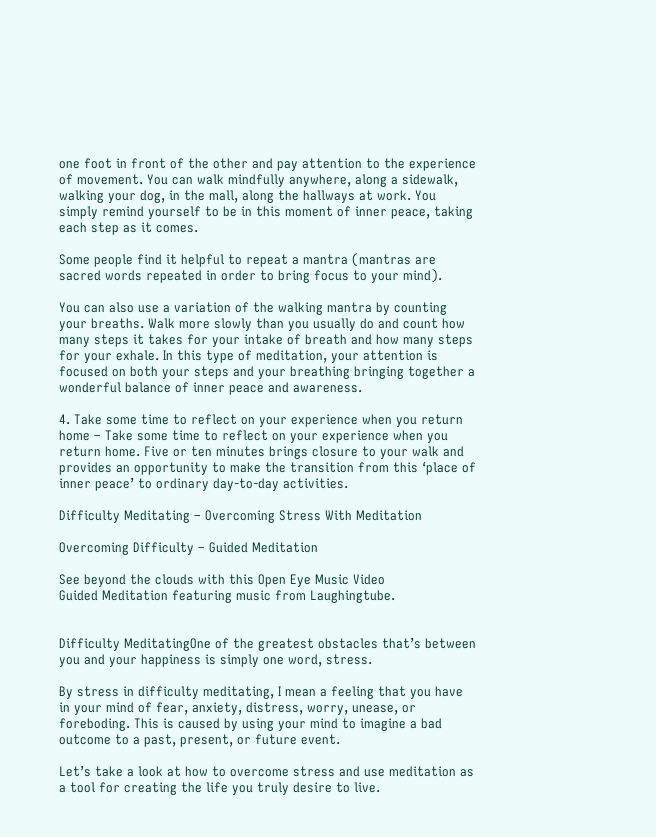one foot in front of the other and pay attention to the experience of movement. You can walk mindfully anywhere, along a sidewalk, walking your dog, in the mall, along the hallways at work. You simply remind yourself to be in this moment of inner peace, taking each step as it comes.

Some people find it helpful to repeat a mantra (mantras are sacred words repeated in order to bring focus to your mind).

You can also use a variation of the walking mantra by counting your breaths. Walk more slowly than you usually do and count how many steps it takes for your intake of breath and how many steps for your exhale. In this type of meditation, your attention is focused on both your steps and your breathing bringing together a wonderful balance of inner peace and awareness.

4. Take some time to reflect on your experience when you return home – Take some time to reflect on your experience when you return home. Five or ten minutes brings closure to your walk and provides an opportunity to make the transition from this ‘place of inner peace’ to ordinary day-to-day activities.

Difficulty Meditating – Overcoming Stress With Meditation

Overcoming Difficulty – Guided Meditation

See beyond the clouds with this Open Eye Music Video
Guided Meditation featuring music from Laughingtube.


Difficulty MeditatingOne of the greatest obstacles that’s between you and your happiness is simply one word, stress.

By stress in difficulty meditating, I mean a feeling that you have in your mind of fear, anxiety, distress, worry, unease, or foreboding. This is caused by using your mind to imagine a bad outcome to a past, present, or future event.

Let’s take a look at how to overcome stress and use meditation as a tool for creating the life you truly desire to live.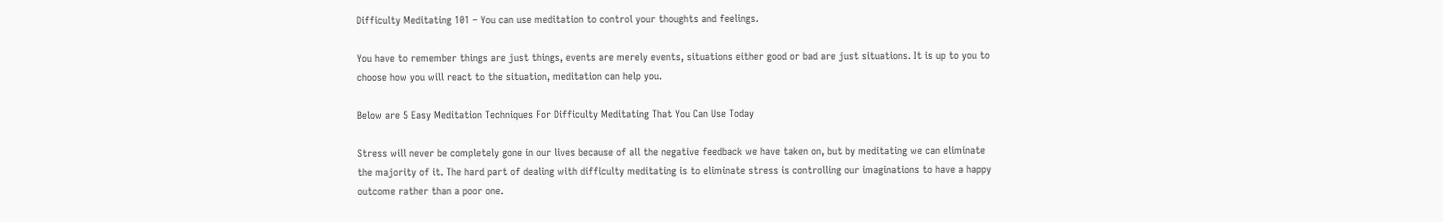Difficulty Meditating 101 – You can use meditation to control your thoughts and feelings.

You have to remember things are just things, events are merely events, situations either good or bad are just situations. It is up to you to choose how you will react to the situation, meditation can help you.

Below are 5 Easy Meditation Techniques For Difficulty Meditating That You Can Use Today

Stress will never be completely gone in our lives because of all the negative feedback we have taken on, but by meditating we can eliminate the majority of it. The hard part of dealing with difficulty meditating is to eliminate stress is controlling our imaginations to have a happy outcome rather than a poor one.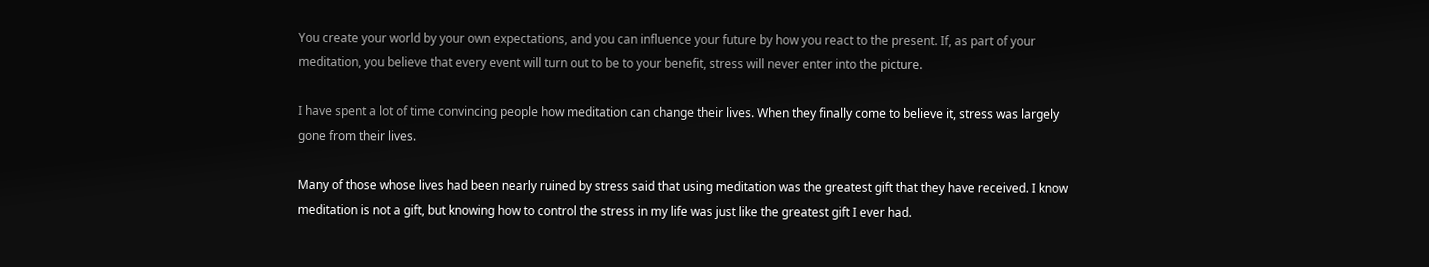You create your world by your own expectations, and you can influence your future by how you react to the present. If, as part of your meditation, you believe that every event will turn out to be to your benefit, stress will never enter into the picture.

I have spent a lot of time convincing people how meditation can change their lives. When they finally come to believe it, stress was largely gone from their lives.

Many of those whose lives had been nearly ruined by stress said that using meditation was the greatest gift that they have received. I know meditation is not a gift, but knowing how to control the stress in my life was just like the greatest gift I ever had.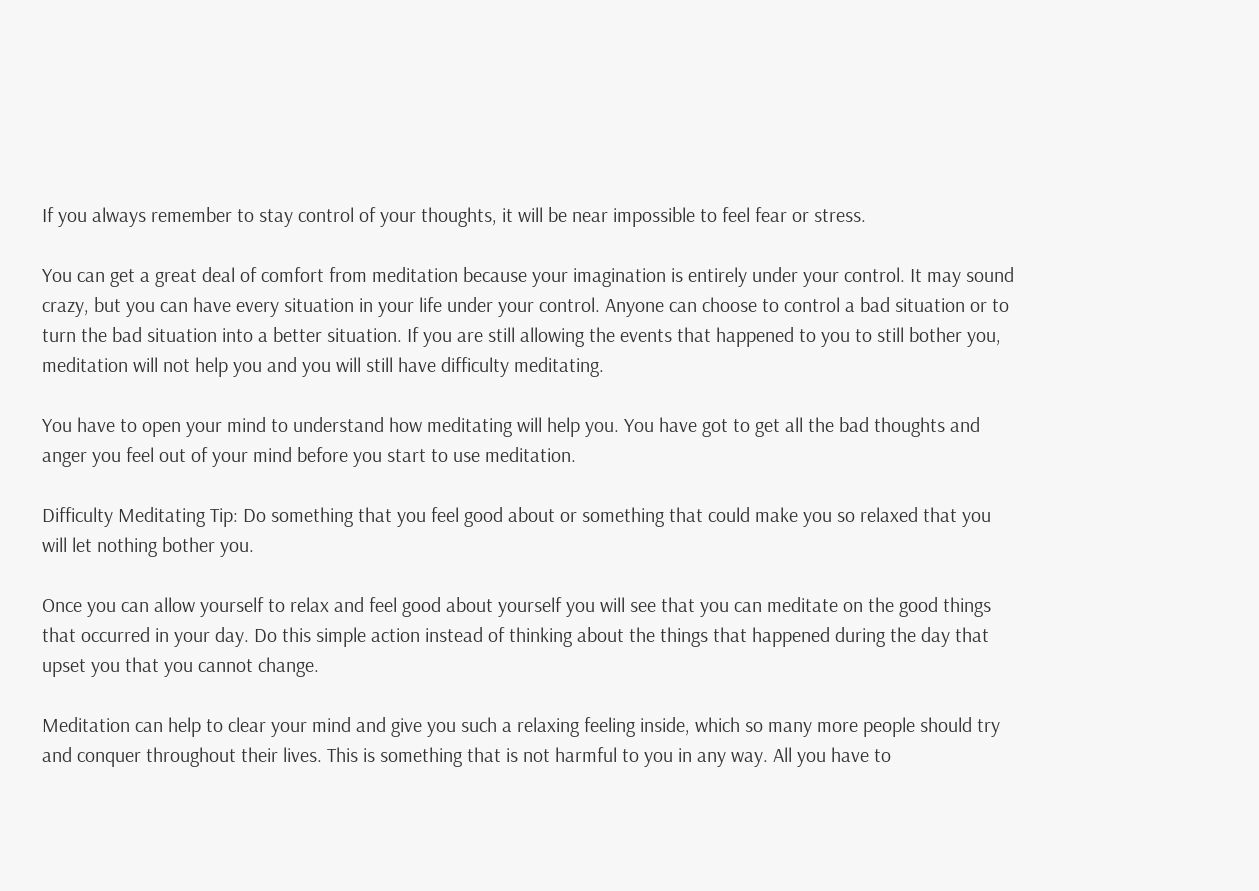If you always remember to stay control of your thoughts, it will be near impossible to feel fear or stress.

You can get a great deal of comfort from meditation because your imagination is entirely under your control. It may sound crazy, but you can have every situation in your life under your control. Anyone can choose to control a bad situation or to turn the bad situation into a better situation. If you are still allowing the events that happened to you to still bother you, meditation will not help you and you will still have difficulty meditating.

You have to open your mind to understand how meditating will help you. You have got to get all the bad thoughts and anger you feel out of your mind before you start to use meditation.

Difficulty Meditating Tip: Do something that you feel good about or something that could make you so relaxed that you will let nothing bother you.

Once you can allow yourself to relax and feel good about yourself you will see that you can meditate on the good things that occurred in your day. Do this simple action instead of thinking about the things that happened during the day that upset you that you cannot change.

Meditation can help to clear your mind and give you such a relaxing feeling inside, which so many more people should try and conquer throughout their lives. This is something that is not harmful to you in any way. All you have to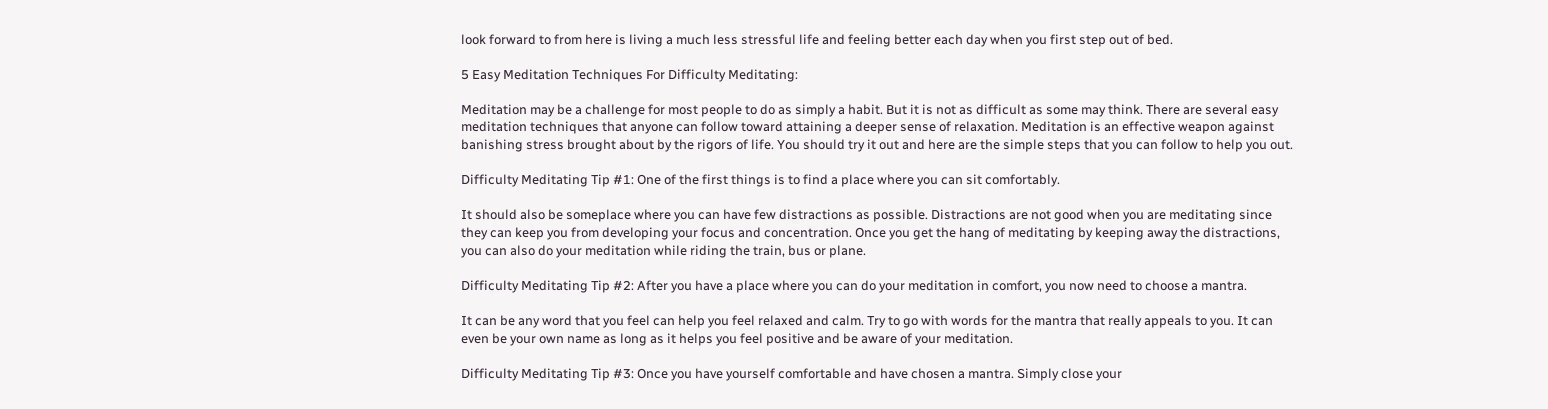look forward to from here is living a much less stressful life and feeling better each day when you first step out of bed.

5 Easy Meditation Techniques For Difficulty Meditating:

Meditation may be a challenge for most people to do as simply a habit. But it is not as difficult as some may think. There are several easy meditation techniques that anyone can follow toward attaining a deeper sense of relaxation. Meditation is an effective weapon against banishing stress brought about by the rigors of life. You should try it out and here are the simple steps that you can follow to help you out.

Difficulty Meditating Tip #1: One of the first things is to find a place where you can sit comfortably.

It should also be someplace where you can have few distractions as possible. Distractions are not good when you are meditating since they can keep you from developing your focus and concentration. Once you get the hang of meditating by keeping away the distractions, you can also do your meditation while riding the train, bus or plane.

Difficulty Meditating Tip #2: After you have a place where you can do your meditation in comfort, you now need to choose a mantra.

It can be any word that you feel can help you feel relaxed and calm. Try to go with words for the mantra that really appeals to you. It can even be your own name as long as it helps you feel positive and be aware of your meditation.

Difficulty Meditating Tip #3: Once you have yourself comfortable and have chosen a mantra. Simply close your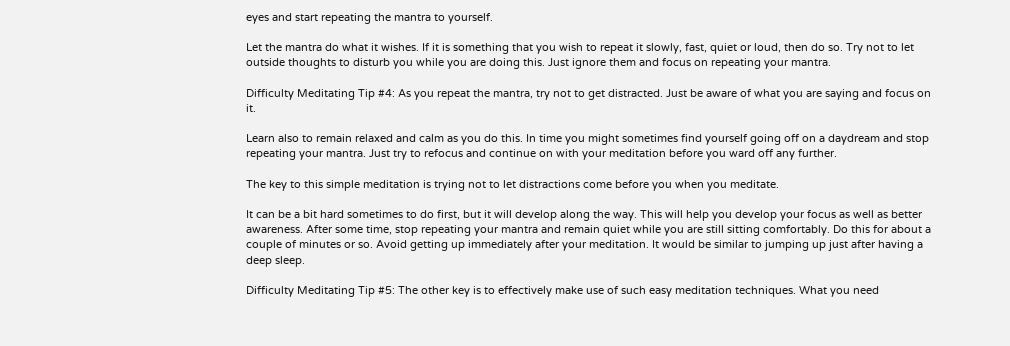eyes and start repeating the mantra to yourself.

Let the mantra do what it wishes. If it is something that you wish to repeat it slowly, fast, quiet or loud, then do so. Try not to let outside thoughts to disturb you while you are doing this. Just ignore them and focus on repeating your mantra.

Difficulty Meditating Tip #4: As you repeat the mantra, try not to get distracted. Just be aware of what you are saying and focus on it.

Learn also to remain relaxed and calm as you do this. In time you might sometimes find yourself going off on a daydream and stop repeating your mantra. Just try to refocus and continue on with your meditation before you ward off any further.

The key to this simple meditation is trying not to let distractions come before you when you meditate.

It can be a bit hard sometimes to do first, but it will develop along the way. This will help you develop your focus as well as better awareness. After some time, stop repeating your mantra and remain quiet while you are still sitting comfortably. Do this for about a couple of minutes or so. Avoid getting up immediately after your meditation. It would be similar to jumping up just after having a deep sleep.

Difficulty Meditating Tip #5: The other key is to effectively make use of such easy meditation techniques. What you need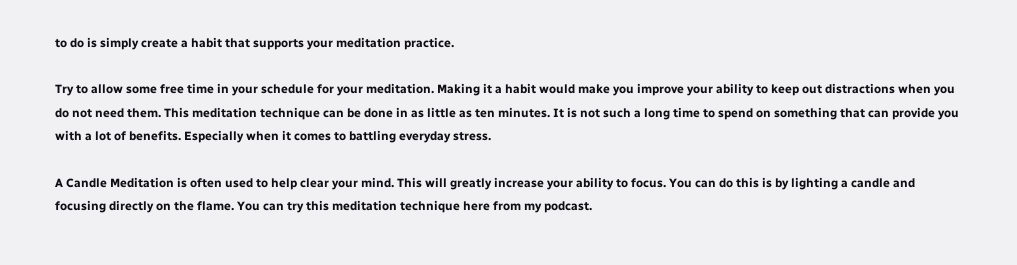to do is simply create a habit that supports your meditation practice.

Try to allow some free time in your schedule for your meditation. Making it a habit would make you improve your ability to keep out distractions when you do not need them. This meditation technique can be done in as little as ten minutes. It is not such a long time to spend on something that can provide you with a lot of benefits. Especially when it comes to battling everyday stress.

A Candle Meditation is often used to help clear your mind. This will greatly increase your ability to focus. You can do this is by lighting a candle and focusing directly on the flame. You can try this meditation technique here from my podcast.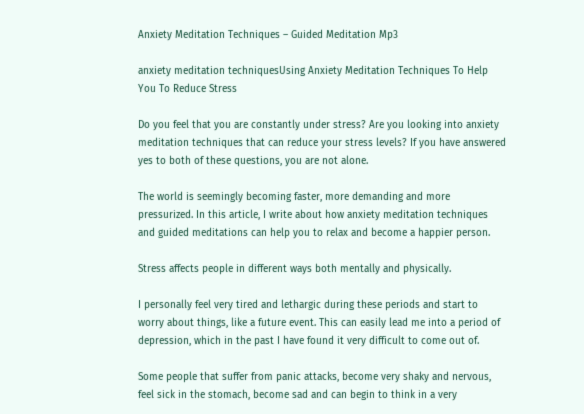Anxiety Meditation Techniques – Guided Meditation Mp3

anxiety meditation techniquesUsing Anxiety Meditation Techniques To Help You To Reduce Stress

Do you feel that you are constantly under stress? Are you looking into anxiety meditation techniques that can reduce your stress levels? If you have answered yes to both of these questions, you are not alone.

The world is seemingly becoming faster, more demanding and more pressurized. In this article, I write about how anxiety meditation techniques and guided meditations can help you to relax and become a happier person.

Stress affects people in different ways both mentally and physically.

I personally feel very tired and lethargic during these periods and start to worry about things, like a future event. This can easily lead me into a period of depression, which in the past I have found it very difficult to come out of.

Some people that suffer from panic attacks, become very shaky and nervous, feel sick in the stomach, become sad and can begin to think in a very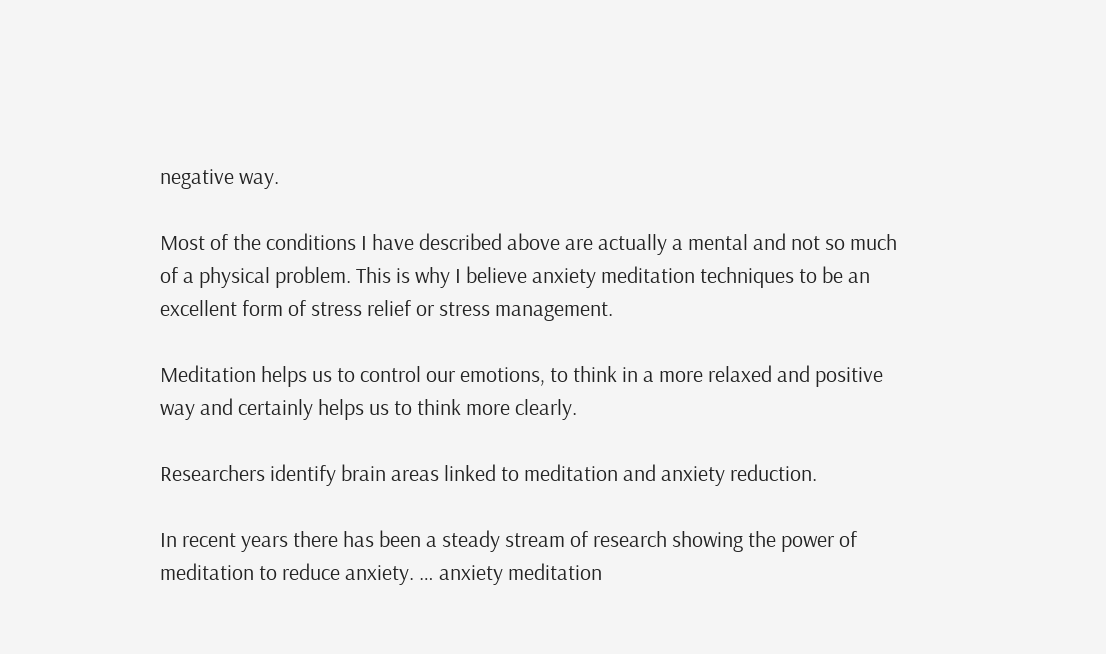negative way.

Most of the conditions I have described above are actually a mental and not so much of a physical problem. This is why I believe anxiety meditation techniques to be an excellent form of stress relief or stress management.

Meditation helps us to control our emotions, to think in a more relaxed and positive way and certainly helps us to think more clearly.

Researchers identify brain areas linked to meditation and anxiety reduction.

In recent years there has been a steady stream of research showing the power of meditation to reduce anxiety. … anxiety meditation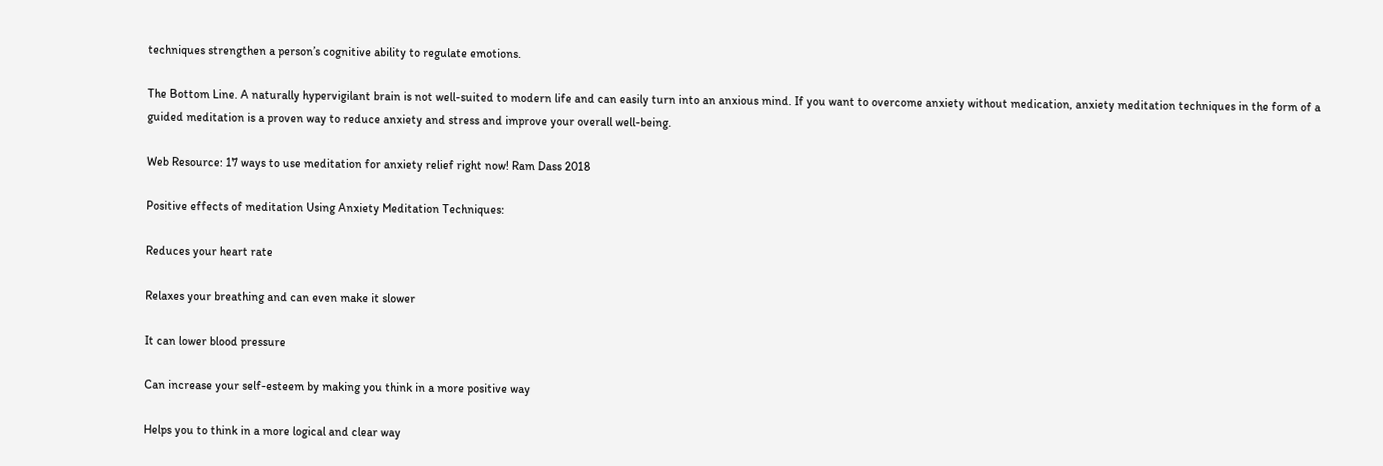techniques strengthen a person’s cognitive ability to regulate emotions.

The Bottom Line. A naturally hypervigilant brain is not well-suited to modern life and can easily turn into an anxious mind. If you want to overcome anxiety without medication, anxiety meditation techniques in the form of a guided meditation is a proven way to reduce anxiety and stress and improve your overall well-being.

Web Resource: 17 ways to use meditation for anxiety relief right now! Ram Dass 2018

Positive effects of meditation Using Anxiety Meditation Techniques:

Reduces your heart rate

Relaxes your breathing and can even make it slower

It can lower blood pressure

Can increase your self-esteem by making you think in a more positive way

Helps you to think in a more logical and clear way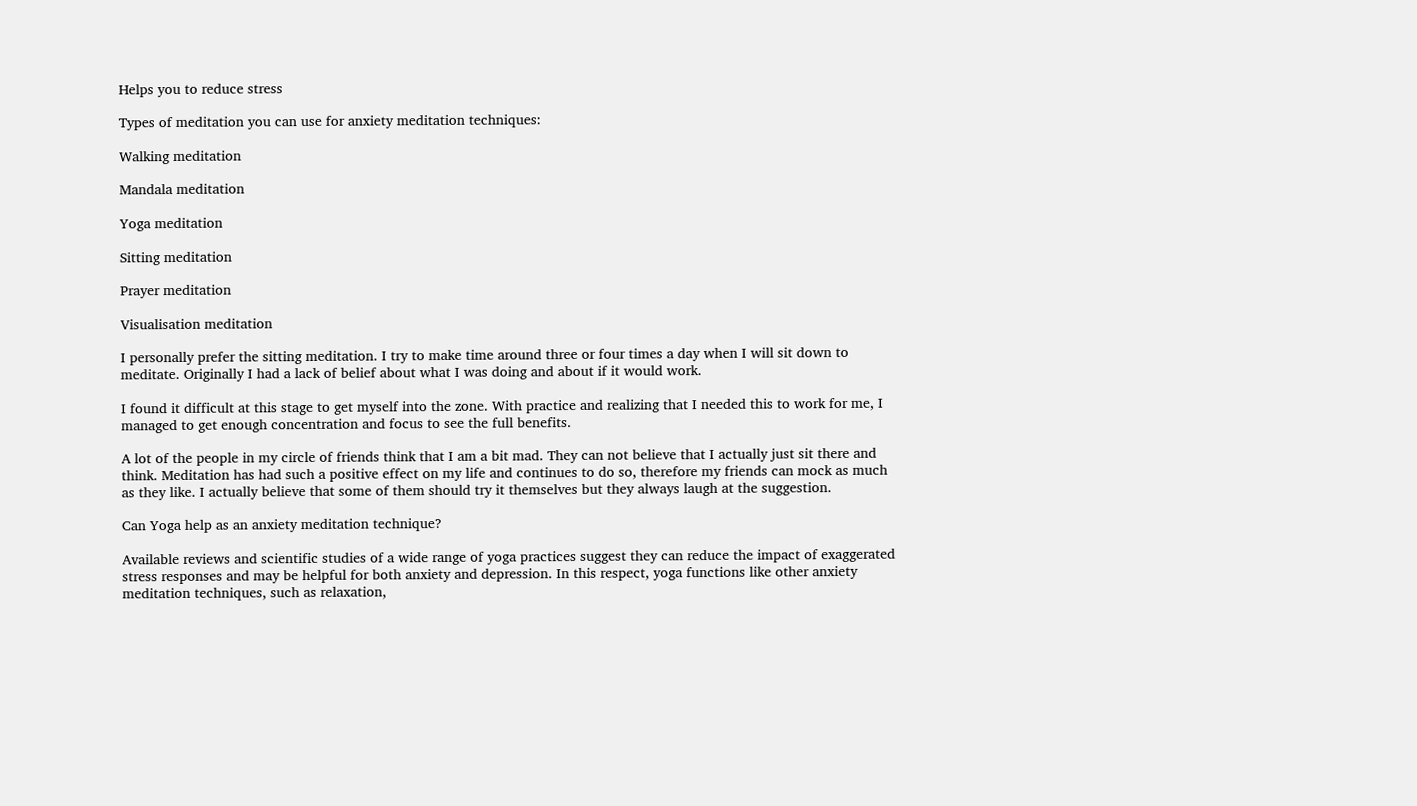Helps you to reduce stress

Types of meditation you can use for anxiety meditation techniques:

Walking meditation

Mandala meditation

Yoga meditation

Sitting meditation

Prayer meditation

Visualisation meditation

I personally prefer the sitting meditation. I try to make time around three or four times a day when I will sit down to meditate. Originally I had a lack of belief about what I was doing and about if it would work.

I found it difficult at this stage to get myself into the zone. With practice and realizing that I needed this to work for me, I managed to get enough concentration and focus to see the full benefits.

A lot of the people in my circle of friends think that I am a bit mad. They can not believe that I actually just sit there and think. Meditation has had such a positive effect on my life and continues to do so, therefore my friends can mock as much as they like. I actually believe that some of them should try it themselves but they always laugh at the suggestion.

Can Yoga help as an anxiety meditation technique?

Available reviews and scientific studies of a wide range of yoga practices suggest they can reduce the impact of exaggerated stress responses and may be helpful for both anxiety and depression. In this respect, yoga functions like other anxiety meditation techniques, such as relaxation,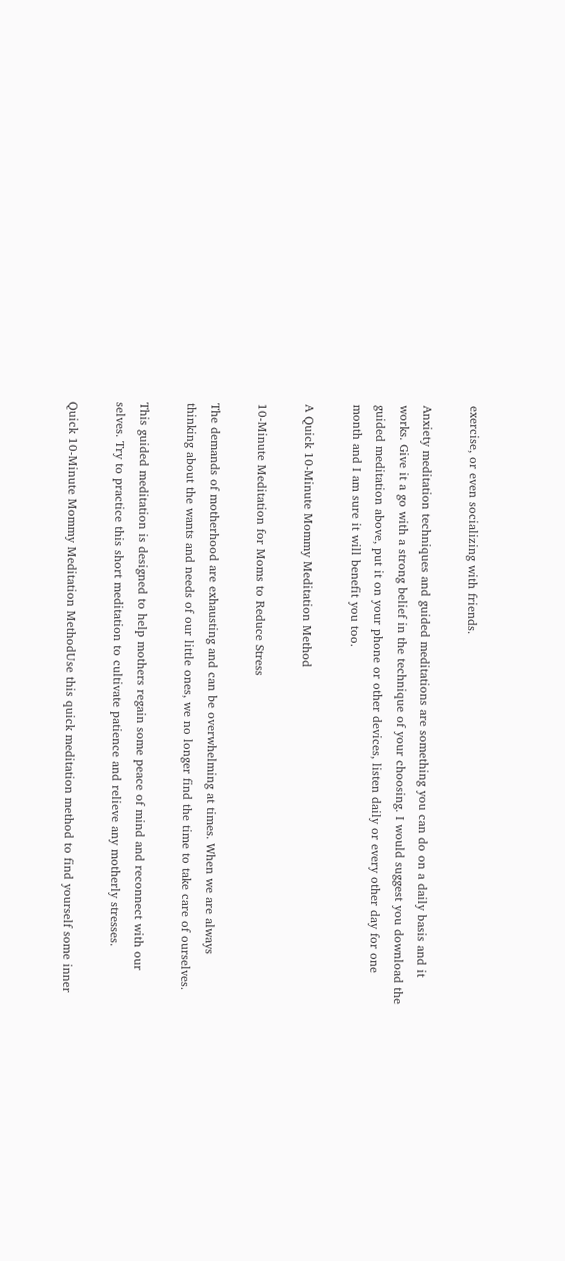exercise, or even socializing with friends.

Anxiety meditation techniques and guided meditations are something you can do on a daily basis and it works. Give it a go with a strong belief in the technique of your choosing. I would suggest you download the guided meditation above, put it on your phone or other devices, listen daily or every other day for one month and I am sure it will benefit you too.

A Quick 10-Minute Mommy Meditation Method

10-Minute Meditation for Moms to Reduce Stress

The demands of motherhood are exhausting and can be overwhelming at times. When we are always thinking about the wants and needs of our little ones, we no longer find the time to take care of ourselves.

This guided meditation is designed to help mothers regain some peace of mind and reconnect with our selves. Try to practice this short meditation to cultivate patience and relieve any motherly stresses.

Quick 10-Minute Mommy Meditation MethodUse this quick meditation method to find yourself some inner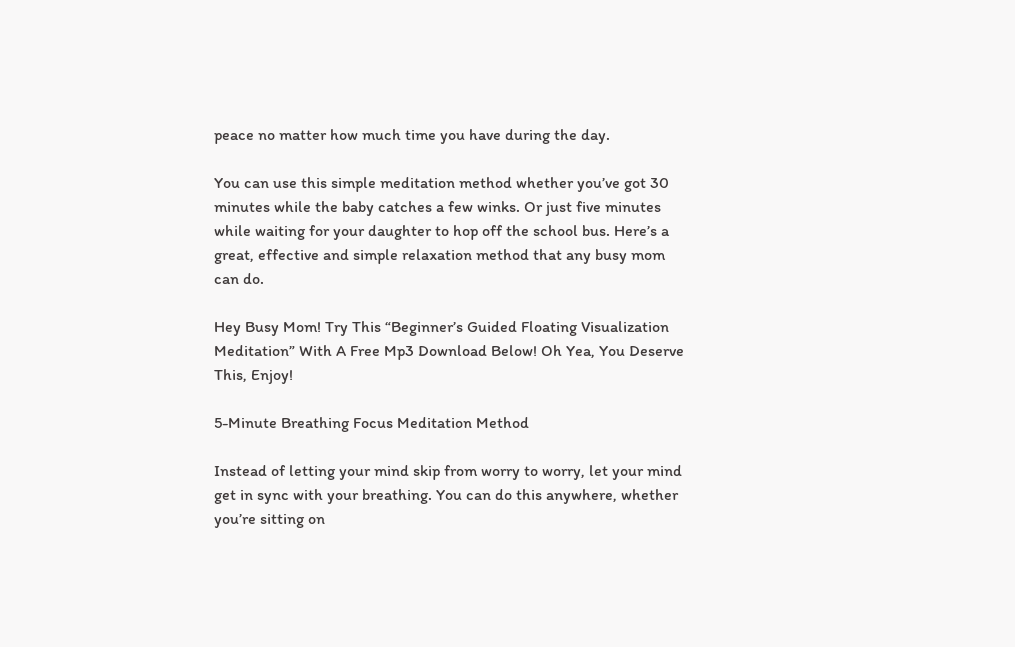peace no matter how much time you have during the day.

You can use this simple meditation method whether you’ve got 30 minutes while the baby catches a few winks. Or just five minutes while waiting for your daughter to hop off the school bus. Here’s a great, effective and simple relaxation method that any busy mom can do.

Hey Busy Mom! Try This “Beginner’s Guided Floating Visualization Meditation” With A Free Mp3 Download Below! Oh Yea, You Deserve This, Enjoy!

5-Minute Breathing Focus Meditation Method

Instead of letting your mind skip from worry to worry, let your mind get in sync with your breathing. You can do this anywhere, whether you’re sitting on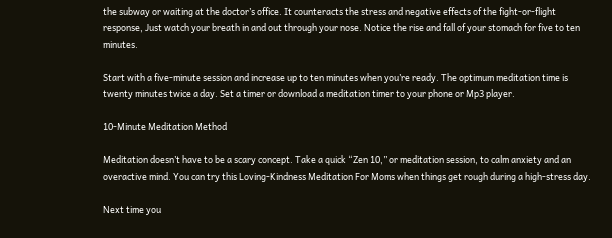the subway or waiting at the doctor’s office. It counteracts the stress and negative effects of the fight-or-flight response, Just watch your breath in and out through your nose. Notice the rise and fall of your stomach for five to ten minutes.

Start with a five-minute session and increase up to ten minutes when you’re ready. The optimum meditation time is twenty minutes twice a day. Set a timer or download a meditation timer to your phone or Mp3 player.

10-Minute Meditation Method

Meditation doesn’t have to be a scary concept. Take a quick “Zen 10,” or meditation session, to calm anxiety and an overactive mind. You can try this Loving-Kindness Meditation For Moms when things get rough during a high-stress day.

Next time you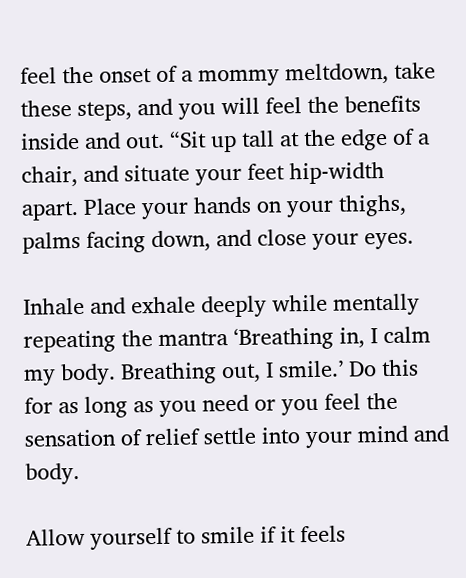feel the onset of a mommy meltdown, take these steps, and you will feel the benefits inside and out. “Sit up tall at the edge of a chair, and situate your feet hip-width apart. Place your hands on your thighs, palms facing down, and close your eyes.

Inhale and exhale deeply while mentally repeating the mantra ‘Breathing in, I calm my body. Breathing out, I smile.’ Do this for as long as you need or you feel the sensation of relief settle into your mind and body.

Allow yourself to smile if it feels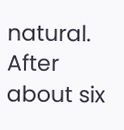natural. After about six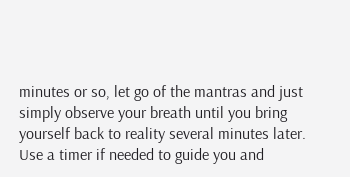minutes or so, let go of the mantras and just simply observe your breath until you bring yourself back to reality several minutes later. Use a timer if needed to guide you and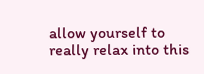allow yourself to really relax into this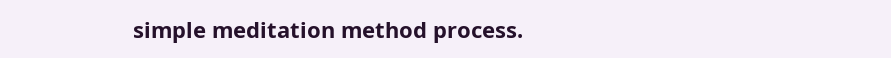simple meditation method process.